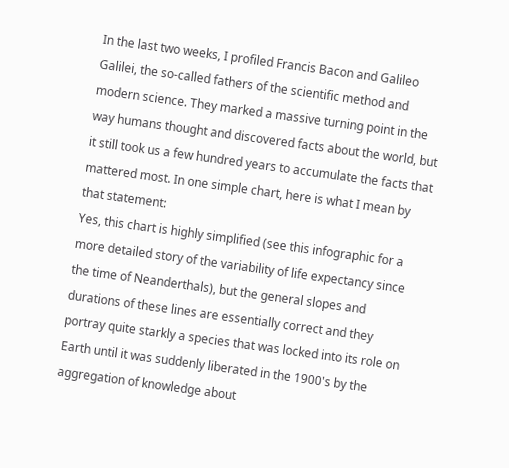In the last two weeks, I profiled Francis Bacon and Galileo Galilei, the so-called fathers of the scientific method and modern science. They marked a massive turning point in the way humans thought and discovered facts about the world, but it still took us a few hundred years to accumulate the facts that mattered most. In one simple chart, here is what I mean by that statement:
Yes, this chart is highly simplified (see this infographic for a more detailed story of the variability of life expectancy since the time of Neanderthals), but the general slopes and durations of these lines are essentially correct and they portray quite starkly a species that was locked into its role on Earth until it was suddenly liberated in the 1900's by the aggregation of knowledge about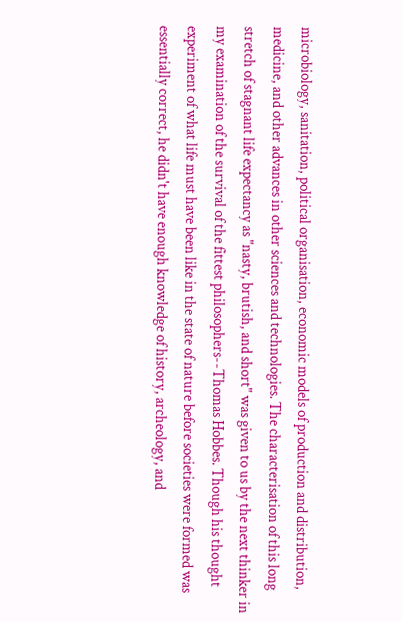microbiology, sanitation, political organisation, economic models of production and distribution, medicine, and other advances in other sciences and technologies. The characterisation of this long stretch of stagnant life expectancy as "nasty, brutish, and short" was given to us by the next thinker in my examination of the survival of the fittest philosophers--Thomas Hobbes. Though his thought experiment of what life must have been like in the state of nature before societies were formed was essentially correct, he didn't have enough knowledge of history, archeology, and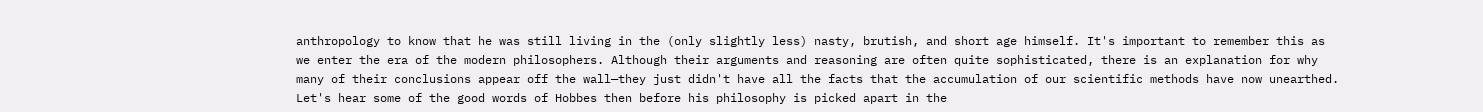anthropology to know that he was still living in the (only slightly less) nasty, brutish, and short age himself. It's important to remember this as we enter the era of the modern philosophers. Although their arguments and reasoning are often quite sophisticated, there is an explanation for why many of their conclusions appear off the wall—they just didn't have all the facts that the accumulation of our scientific methods have now unearthed. Let's hear some of the good words of Hobbes then before his philosophy is picked apart in the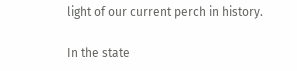light of our current perch in history.

In the state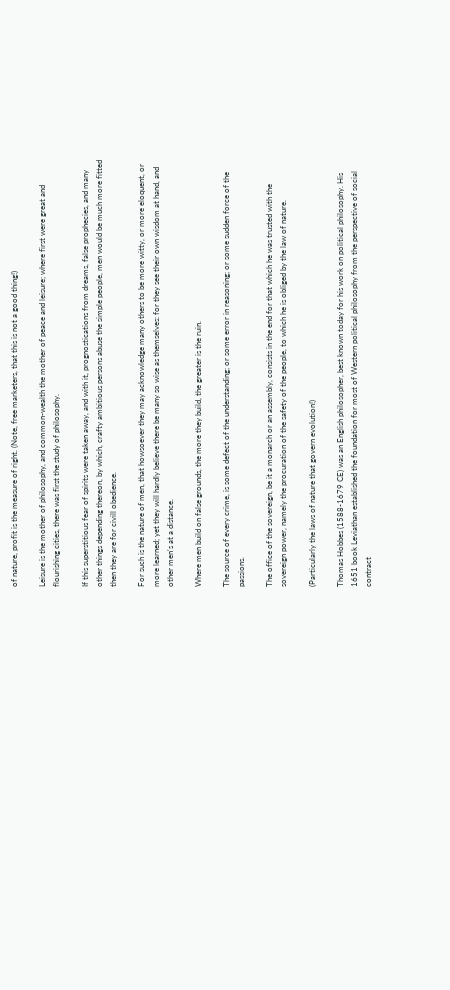of nature, profit is the measure of right. (Note, free marketers, that this is not a good thing!)

Leisure is the mother of philosophy, and common-wealth the mother of peace and leisure; where first were great and flourishing cities, there was first the study of philosophy.

If this superstitious fear of spirits were taken away, and with it, prognostications from dreams, false prophecies, and many other things depending thereon, by which, crafty ambitious persons abuse the simple people, men would be much more fitted then they are for civill obedience.

For such is the nature of men, that howsoever they may acknowledge many others to be more witty, or more eloquent, or more learned; yet they will hardly believe there be many so wise as themselves: for they see their own wisdom at hand, and other men's at a distance.

Where men build on false grounds, the more they build, the greater is the ruin.

The source of every crime, is some defect of the understanding; or some error in reasoning; or some sudden force of the passions.

The office of the sovereign, be it a monarch or an assembly, consists in the end for that which he was trusted with the sovereign power, namely the procuration of the safety of the people, to which he is obliged by the law of nature.

(Particularly the laws of nature that govern evolution!)

Thomas Hobbes (1588-1679 CE) was an English philosopher, best known today for his work on political philosophy. His 1651 book Leviathan established the foundation for most of Western political philosophy from the perspective of social contract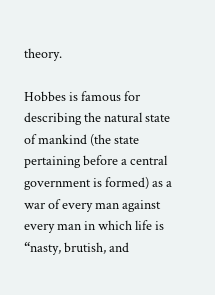theory.

Hobbes is famous for describing the natural state of mankind (the state pertaining before a central government is formed) as a war of every man against every man in which life is “nasty, brutish, and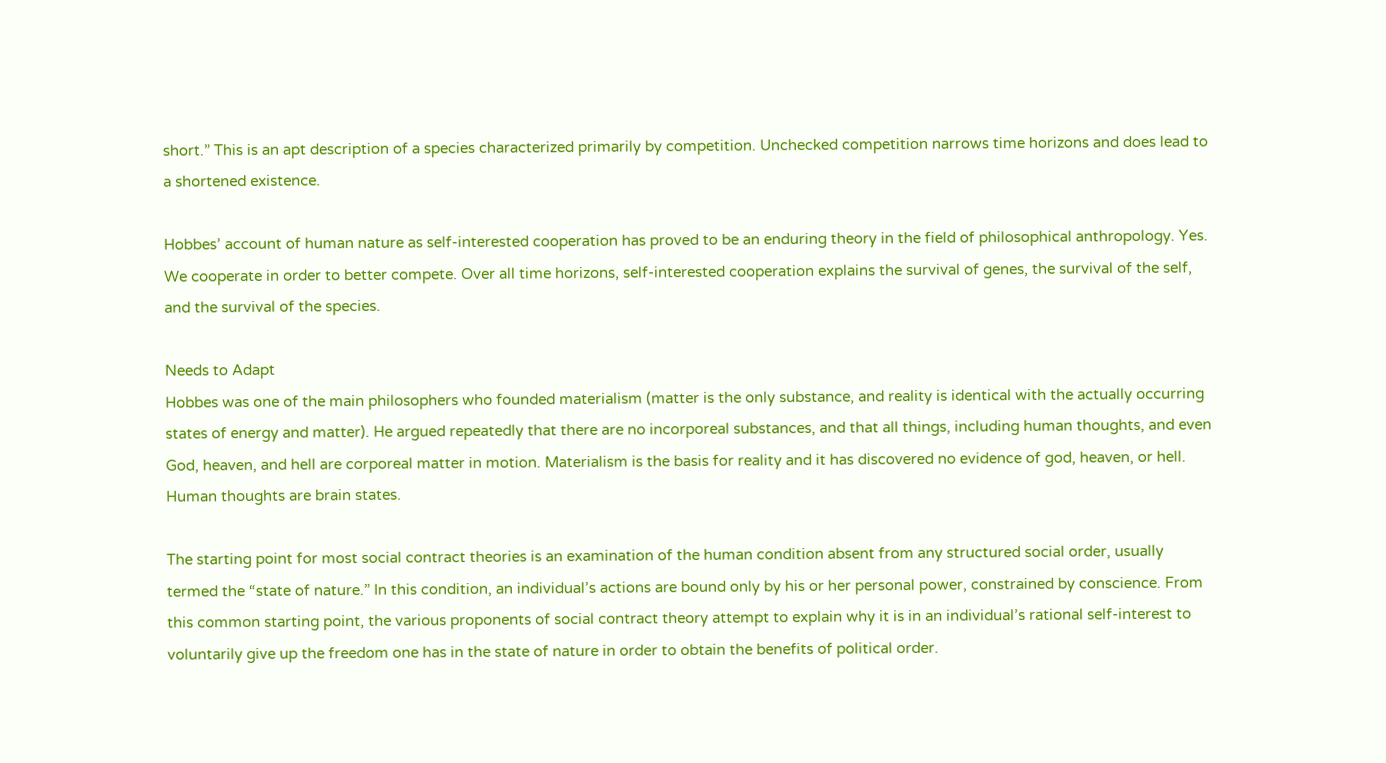short.” This is an apt description of a species characterized primarily by competition. Unchecked competition narrows time horizons and does lead to a shortened existence.

Hobbes’ account of human nature as self-interested cooperation has proved to be an enduring theory in the field of philosophical anthropology. Yes. We cooperate in order to better compete. Over all time horizons, self-interested cooperation explains the survival of genes, the survival of the self, and the survival of the species.

Needs to Adapt
Hobbes was one of the main philosophers who founded materialism (matter is the only substance, and reality is identical with the actually occurring states of energy and matter). He argued repeatedly that there are no incorporeal substances, and that all things, including human thoughts, and even God, heaven, and hell are corporeal matter in motion. Materialism is the basis for reality and it has discovered no evidence of god, heaven, or hell. Human thoughts are brain states.

The starting point for most social contract theories is an examination of the human condition absent from any structured social order, usually termed the “state of nature.” In this condition, an individual’s actions are bound only by his or her personal power, constrained by conscience. From this common starting point, the various proponents of social contract theory attempt to explain why it is in an individual’s rational self-interest to voluntarily give up the freedom one has in the state of nature in order to obtain the benefits of political order.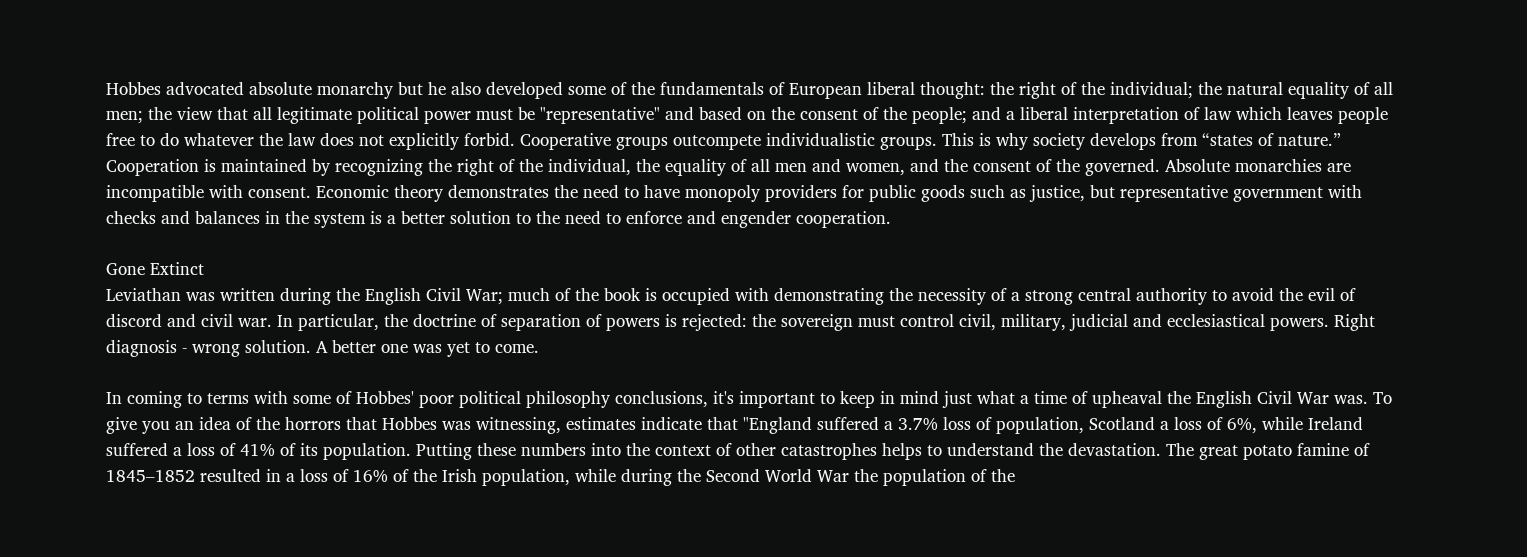Hobbes advocated absolute monarchy but he also developed some of the fundamentals of European liberal thought: the right of the individual; the natural equality of all men; the view that all legitimate political power must be "representative" and based on the consent of the people; and a liberal interpretation of law which leaves people free to do whatever the law does not explicitly forbid. Cooperative groups outcompete individualistic groups. This is why society develops from “states of nature.” Cooperation is maintained by recognizing the right of the individual, the equality of all men and women, and the consent of the governed. Absolute monarchies are incompatible with consent. Economic theory demonstrates the need to have monopoly providers for public goods such as justice, but representative government with checks and balances in the system is a better solution to the need to enforce and engender cooperation.

Gone Extinct
Leviathan was written during the English Civil War; much of the book is occupied with demonstrating the necessity of a strong central authority to avoid the evil of discord and civil war. In particular, the doctrine of separation of powers is rejected: the sovereign must control civil, military, judicial and ecclesiastical powers. Right diagnosis - wrong solution. A better one was yet to come.

In coming to terms with some of Hobbes' poor political philosophy conclusions, it's important to keep in mind just what a time of upheaval the English Civil War was. To give you an idea of the horrors that Hobbes was witnessing, estimates indicate that "England suffered a 3.7% loss of population, Scotland a loss of 6%, while Ireland suffered a loss of 41% of its population. Putting these numbers into the context of other catastrophes helps to understand the devastation. The great potato famine of 1845–1852 resulted in a loss of 16% of the Irish population, while during the Second World War the population of the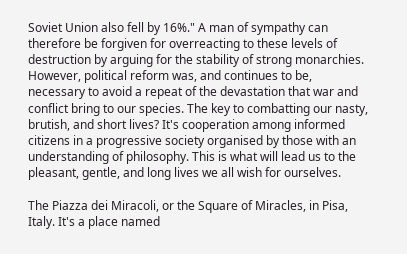Soviet Union also fell by 16%." A man of sympathy can therefore be forgiven for overreacting to these levels of destruction by arguing for the stability of strong monarchies. However, political reform was, and continues to be, necessary to avoid a repeat of the devastation that war and conflict bring to our species. The key to combatting our nasty, brutish, and short lives? It's cooperation among informed citizens in a progressive society organised by those with an understanding of philosophy. This is what will lead us to the pleasant, gentle, and long lives we all wish for ourselves.

The Piazza dei Miracoli, or the Square of Miracles, in Pisa, Italy. It's a place named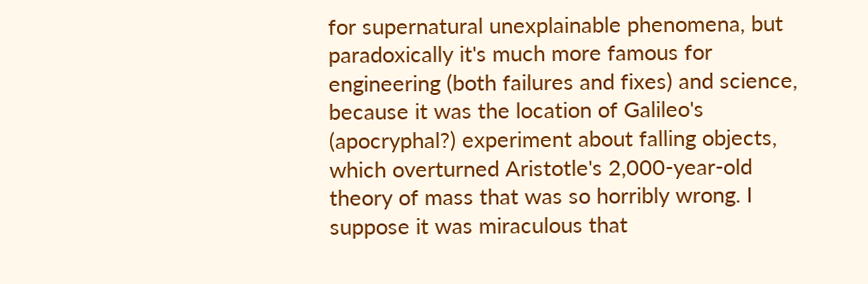for supernatural unexplainable phenomena, but paradoxically it's much more famous for engineering (both failures and fixes) and science, because it was the location of Galileo's (apocryphal?) experiment about falling objects, which overturned Aristotle's 2,000-year-old theory of mass that was so horribly wrong. I suppose it was miraculous that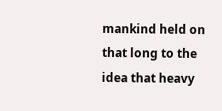mankind held on that long to the idea that heavy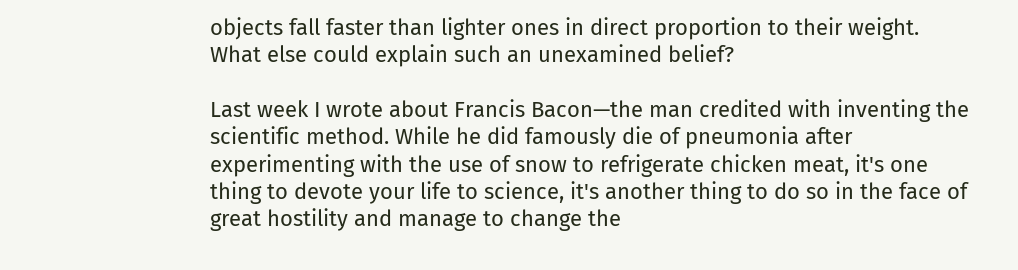objects fall faster than lighter ones in direct proportion to their weight. What else could explain such an unexamined belief?

Last week I wrote about Francis Bacon—the man credited with inventing the scientific method. While he did famously die of pneumonia after experimenting with the use of snow to refrigerate chicken meat, it's one thing to devote your life to science, it's another thing to do so in the face of great hostility and manage to change the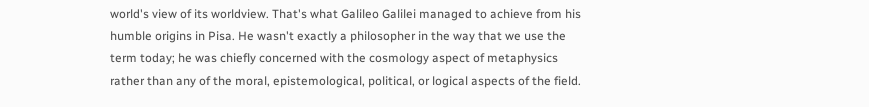world's view of its worldview. That's what Galileo Galilei managed to achieve from his humble origins in Pisa. He wasn't exactly a philosopher in the way that we use the term today; he was chiefly concerned with the cosmology aspect of metaphysics rather than any of the moral, epistemological, political, or logical aspects of the field.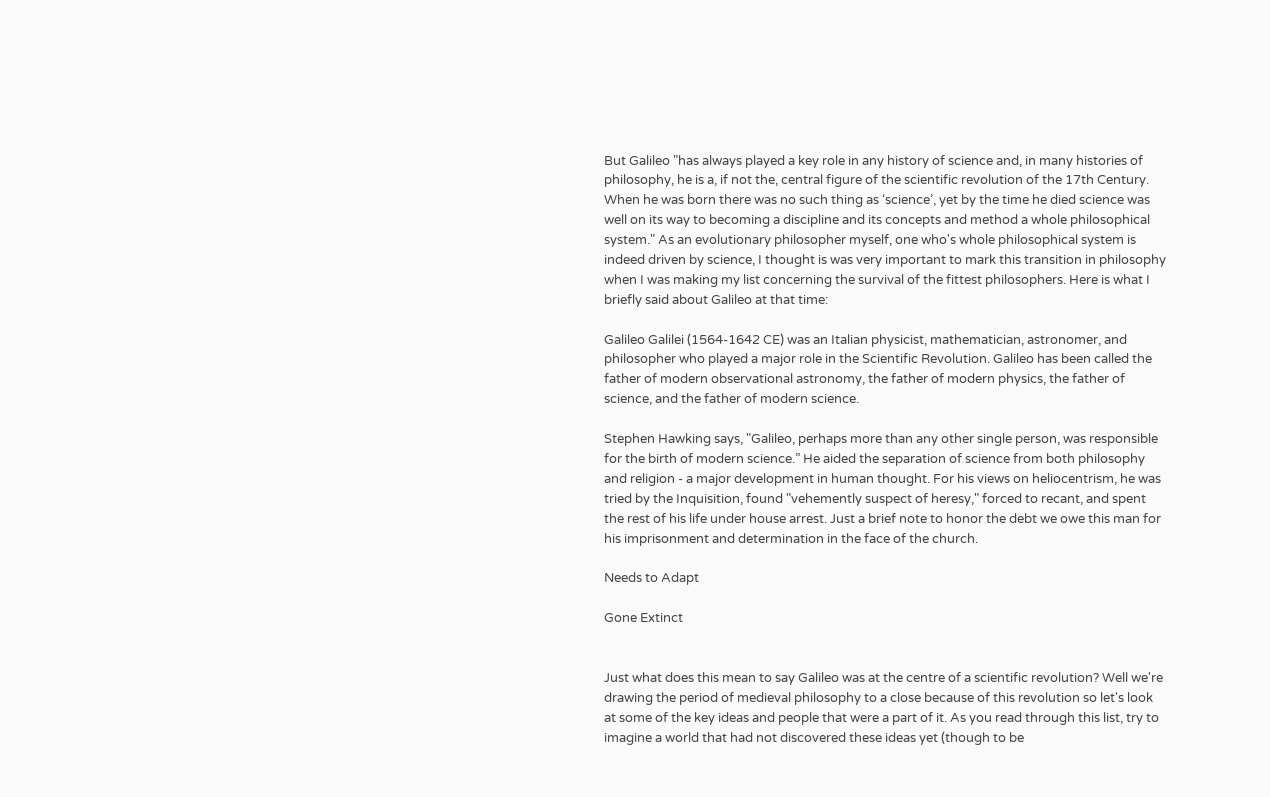But Galileo "has always played a key role in any history of science and, in many histories of philosophy, he is a, if not the, central figure of the scientific revolution of the 17th Century. When he was born there was no such thing as ‘science’, yet by the time he died science was well on its way to becoming a discipline and its concepts and method a whole philosophical system." As an evolutionary philosopher myself, one who's whole philosophical system is indeed driven by science, I thought is was very important to mark this transition in philosophy when I was making my list concerning the survival of the fittest philosophers. Here is what I briefly said about Galileo at that time:

Galileo Galilei (1564-1642 CE) was an Italian physicist, mathematician, astronomer, and philosopher who played a major role in the Scientific Revolution. Galileo has been called the father of modern observational astronomy, the father of modern physics, the father of science, and the father of modern science.

Stephen Hawking says, "Galileo, perhaps more than any other single person, was responsible for the birth of modern science.” He aided the separation of science from both philosophy and religion - a major development in human thought. For his views on heliocentrism, he was tried by the Inquisition, found "vehemently suspect of heresy," forced to recant, and spent the rest of his life under house arrest. Just a brief note to honor the debt we owe this man for his imprisonment and determination in the face of the church.

Needs to Adapt

Gone Extinct


Just what does this mean to say Galileo was at the centre of a scientific revolution? Well we're drawing the period of medieval philosophy to a close because of this revolution so let's look at some of the key ideas and people that were a part of it. As you read through this list, try to imagine a world that had not discovered these ideas yet (though to be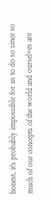honest, it's probably impossible for us to do so since so much of our concepts of the world and ourselves are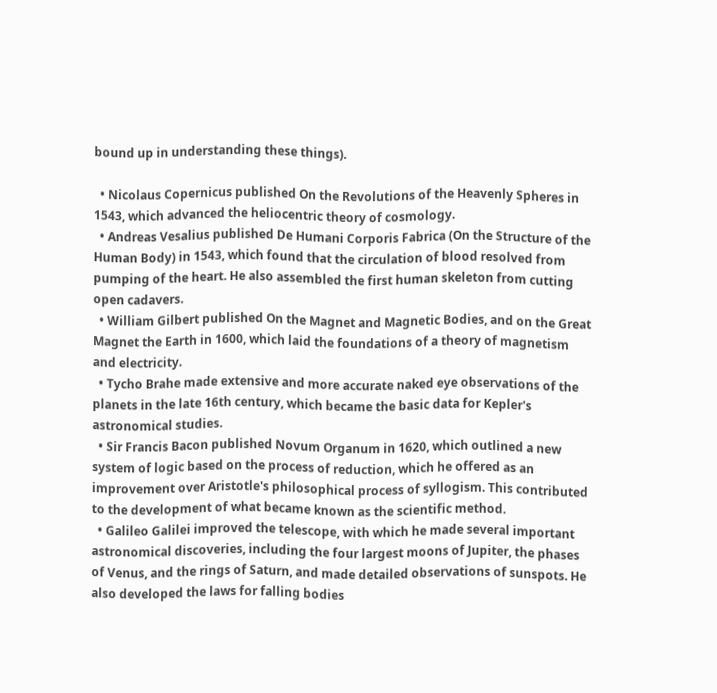bound up in understanding these things).

  • Nicolaus Copernicus published On the Revolutions of the Heavenly Spheres in 1543, which advanced the heliocentric theory of cosmology.
  • Andreas Vesalius published De Humani Corporis Fabrica (On the Structure of the Human Body) in 1543, which found that the circulation of blood resolved from pumping of the heart. He also assembled the first human skeleton from cutting open cadavers.
  • William Gilbert published On the Magnet and Magnetic Bodies, and on the Great Magnet the Earth in 1600, which laid the foundations of a theory of magnetism and electricity.
  • Tycho Brahe made extensive and more accurate naked eye observations of the planets in the late 16th century, which became the basic data for Kepler's astronomical studies.
  • Sir Francis Bacon published Novum Organum in 1620, which outlined a new system of logic based on the process of reduction, which he offered as an improvement over Aristotle's philosophical process of syllogism. This contributed to the development of what became known as the scientific method.
  • Galileo Galilei improved the telescope, with which he made several important astronomical discoveries, including the four largest moons of Jupiter, the phases of Venus, and the rings of Saturn, and made detailed observations of sunspots. He also developed the laws for falling bodies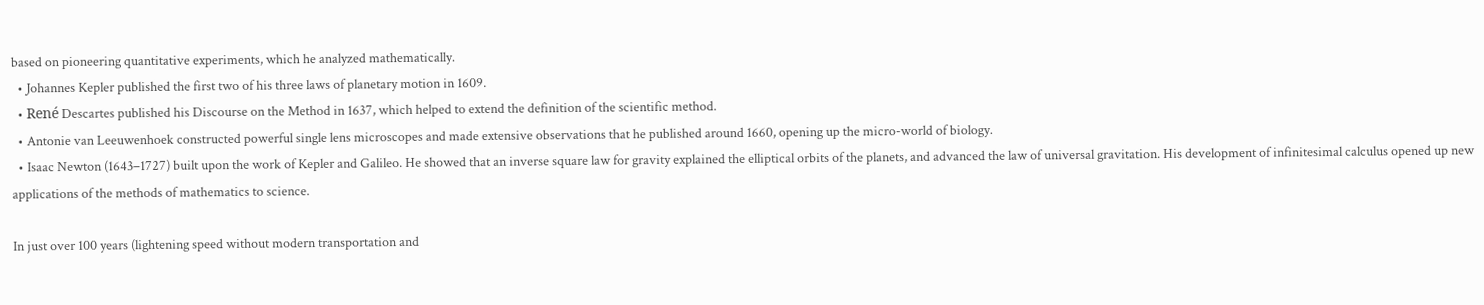based on pioneering quantitative experiments, which he analyzed mathematically.
  • Johannes Kepler published the first two of his three laws of planetary motion in 1609.
  • René Descartes published his Discourse on the Method in 1637, which helped to extend the definition of the scientific method.
  • Antonie van Leeuwenhoek constructed powerful single lens microscopes and made extensive observations that he published around 1660, opening up the micro-world of biology.
  • Isaac Newton (1643–1727) built upon the work of Kepler and Galileo. He showed that an inverse square law for gravity explained the elliptical orbits of the planets, and advanced the law of universal gravitation. His development of infinitesimal calculus opened up new applications of the methods of mathematics to science.

In just over 100 years (lightening speed without modern transportation and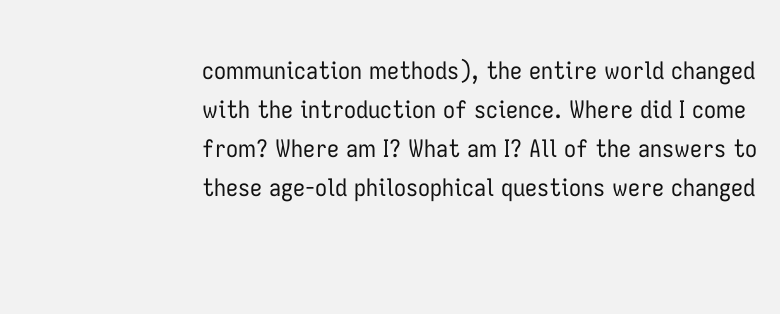communication methods), the entire world changed with the introduction of science. Where did I come from? Where am I? What am I? All of the answers to these age-old philosophical questions were changed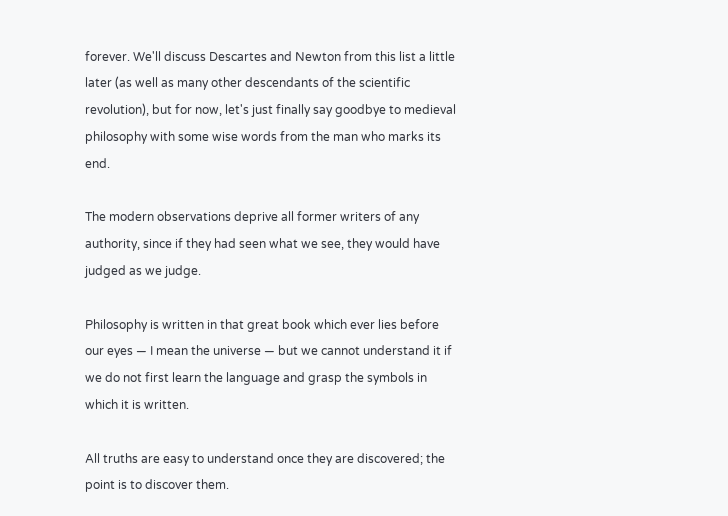forever. We'll discuss Descartes and Newton from this list a little later (as well as many other descendants of the scientific revolution), but for now, let's just finally say goodbye to medieval philosophy with some wise words from the man who marks its end.

The modern observations deprive all former writers of any authority, since if they had seen what we see, they would have judged as we judge.

Philosophy is written in that great book which ever lies before our eyes — I mean the universe — but we cannot understand it if we do not first learn the language and grasp the symbols in which it is written.

All truths are easy to understand once they are discovered; the point is to discover them.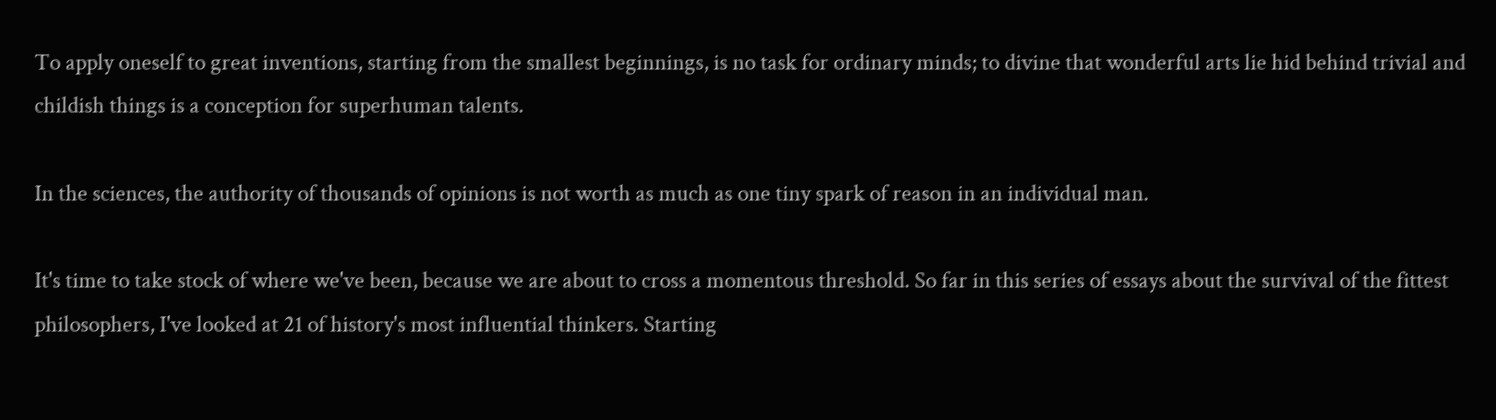To apply oneself to great inventions, starting from the smallest beginnings, is no task for ordinary minds; to divine that wonderful arts lie hid behind trivial and childish things is a conception for superhuman talents.

In the sciences, the authority of thousands of opinions is not worth as much as one tiny spark of reason in an individual man.

It's time to take stock of where we've been, because we are about to cross a momentous threshold. So far in this series of essays about the survival of the fittest philosophers, I've looked at 21 of history's most influential thinkers. Starting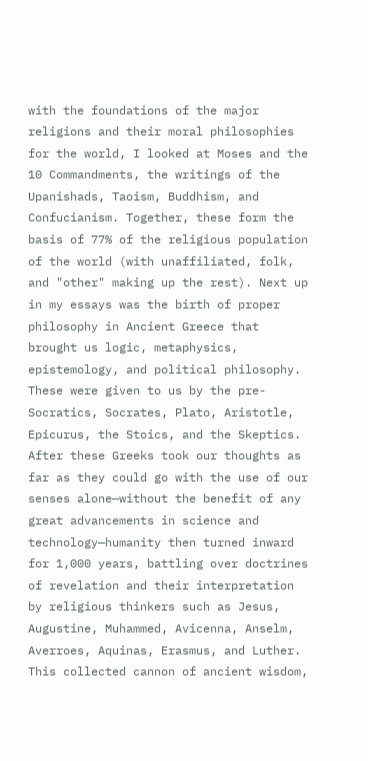with the foundations of the major religions and their moral philosophies for the world, I looked at Moses and the 10 Commandments, the writings of the Upanishads, Taoism, Buddhism, and Confucianism. Together, these form the basis of 77% of the religious population of the world (with unaffiliated, folk, and "other" making up the rest). Next up in my essays was the birth of proper philosophy in Ancient Greece that brought us logic, metaphysics, epistemology, and political philosophy. These were given to us by the pre-Socratics, Socrates, Plato, Aristotle, Epicurus, the Stoics, and the Skeptics. After these Greeks took our thoughts as far as they could go with the use of our senses alone—without the benefit of any great advancements in science and technology—humanity then turned inward for 1,000 years, battling over doctrines of revelation and their interpretation by religious thinkers such as Jesus, Augustine, Muhammed, Avicenna, Anselm, Averroes, Aquinas, Erasmus, and Luther. This collected cannon of ancient wisdom,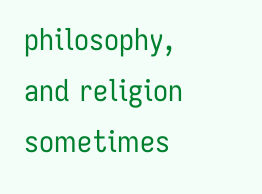philosophy, and religion sometimes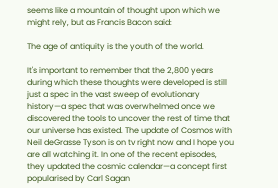seems like a mountain of thought upon which we might rely, but as Francis Bacon said:

The age of antiquity is the youth of the world.

It's important to remember that the 2,800 years during which these thoughts were developed is still just a spec in the vast sweep of evolutionary history—a spec that was overwhelmed once we discovered the tools to uncover the rest of time that our universe has existed. The update of Cosmos with Neil deGrasse Tyson is on tv right now and I hope you are all watching it. In one of the recent episodes, they updated the cosmic calendar—a concept first popularised by Carl Sagan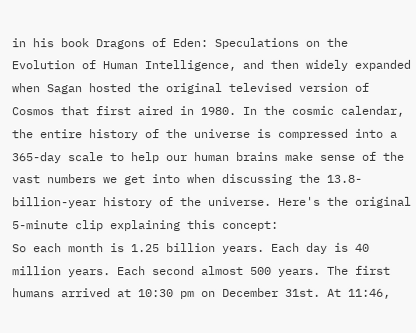in his book Dragons of Eden: Speculations on the Evolution of Human Intelligence, and then widely expanded when Sagan hosted the original televised version of Cosmos that first aired in 1980. In the cosmic calendar, the entire history of the universe is compressed into a 365-day scale to help our human brains make sense of the vast numbers we get into when discussing the 13.8-billion-year history of the universe. Here's the original 5-minute clip explaining this concept:
So each month is 1.25 billion years. Each day is 40 million years. Each second almost 500 years. The first humans arrived at 10:30 pm on December 31st. At 11:46,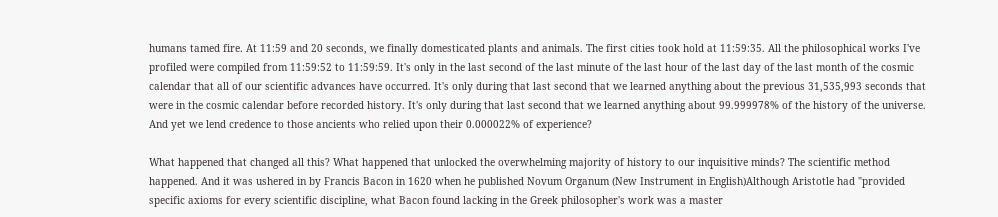humans tamed fire. At 11:59 and 20 seconds, we finally domesticated plants and animals. The first cities took hold at 11:59:35. All the philosophical works I've profiled were compiled from 11:59:52 to 11:59:59. It's only in the last second of the last minute of the last hour of the last day of the last month of the cosmic calendar that all of our scientific advances have occurred. It's only during that last second that we learned anything about the previous 31,535,993 seconds that were in the cosmic calendar before recorded history. It's only during that last second that we learned anything about 99.999978% of the history of the universe. And yet we lend credence to those ancients who relied upon their 0.000022% of experience?

What happened that changed all this? What happened that unlocked the overwhelming majority of history to our inquisitive minds? The scientific method happened. And it was ushered in by Francis Bacon in 1620 when he published Novum Organum (New Instrument in English)Although Aristotle had "provided specific axioms for every scientific discipline, what Bacon found lacking in the Greek philosopher's work was a master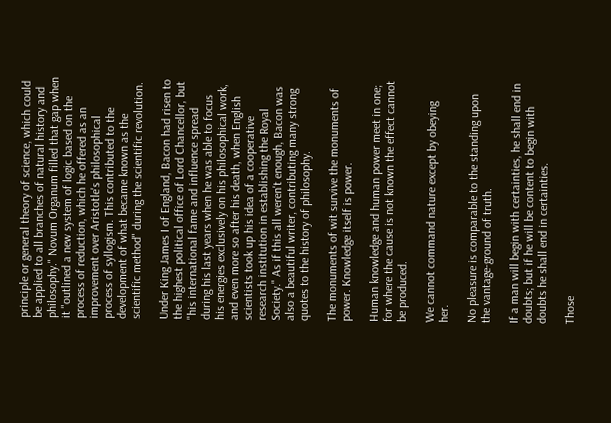principle or general theory of science, which could be applied to all branches of natural history and philosophy." Novum Organum filled that gap when it "outlined a new system of logic based on the process of reduction, which he offered as an improvement over Aristotle's philosophical process of syllogism. This contributed to the development of what became known as the scientific method" during the scientific revolution.

Under King James I of England, Bacon had risen to the highest political office of Lord Chancellor, but "his international fame and influence spread during his last years when he was able to focus his energies exclusively on his philosophical work, and even more so after his death, when English scientists took up his idea of a cooperative research institution in establishing the Royal Society." As if this all weren't enough, Bacon was also a beautiful writer, contributing many strong quotes to the history of philosophy.

The monuments of wit survive the monuments of power. Knowledge itself is power.

Human knowledge and human power meet in one; for where the cause is not known the effect cannot be produced.

We cannot command nature except by obeying her.

No pleasure is comparable to the standing upon the vantage-ground of truth.

If a man will begin with certainties, he shall end in doubts; but if he will be content to begin with doubts he shall end in certainties.

Those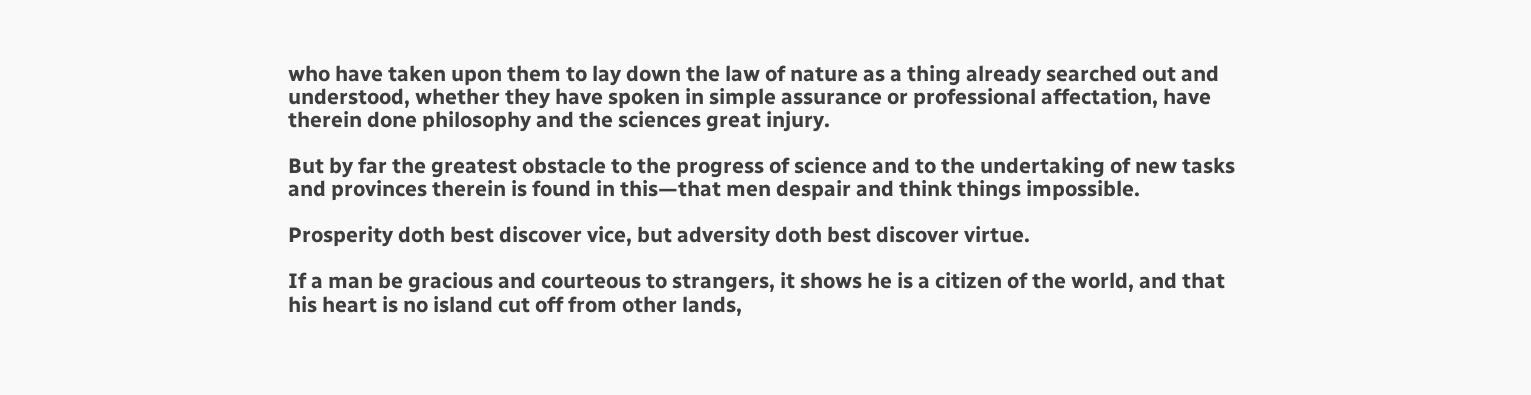who have taken upon them to lay down the law of nature as a thing already searched out and understood, whether they have spoken in simple assurance or professional affectation, have therein done philosophy and the sciences great injury.

But by far the greatest obstacle to the progress of science and to the undertaking of new tasks and provinces therein is found in this—that men despair and think things impossible.

Prosperity doth best discover vice, but adversity doth best discover virtue.

If a man be gracious and courteous to strangers, it shows he is a citizen of the world, and that his heart is no island cut off from other lands,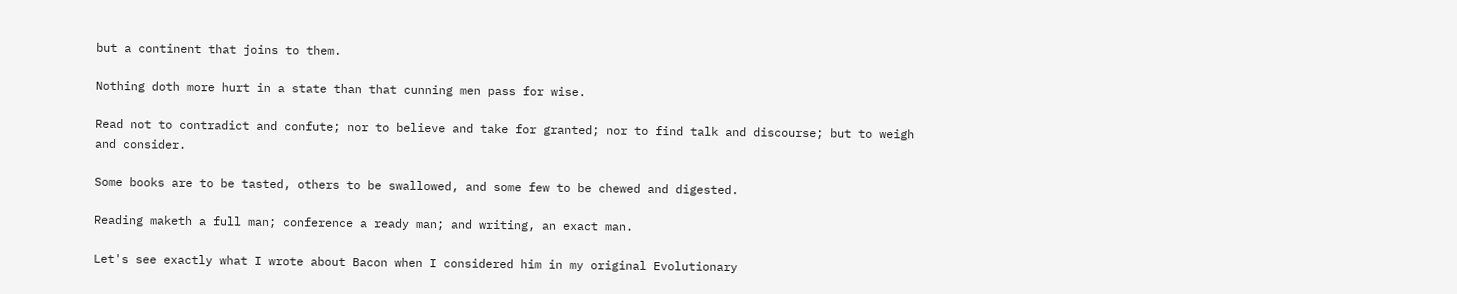but a continent that joins to them.

Nothing doth more hurt in a state than that cunning men pass for wise.

Read not to contradict and confute; nor to believe and take for granted; nor to find talk and discourse; but to weigh and consider.

Some books are to be tasted, others to be swallowed, and some few to be chewed and digested.

Reading maketh a full man; conference a ready man; and writing, an exact man.

Let's see exactly what I wrote about Bacon when I considered him in my original Evolutionary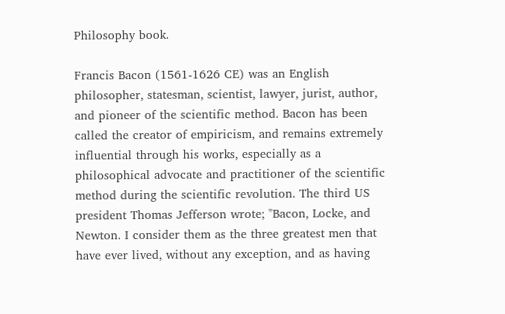Philosophy book.

Francis Bacon (1561-1626 CE) was an English philosopher, statesman, scientist, lawyer, jurist, author, and pioneer of the scientific method. Bacon has been called the creator of empiricism, and remains extremely influential through his works, especially as a philosophical advocate and practitioner of the scientific method during the scientific revolution. The third US president Thomas Jefferson wrote; "Bacon, Locke, and Newton. I consider them as the three greatest men that have ever lived, without any exception, and as having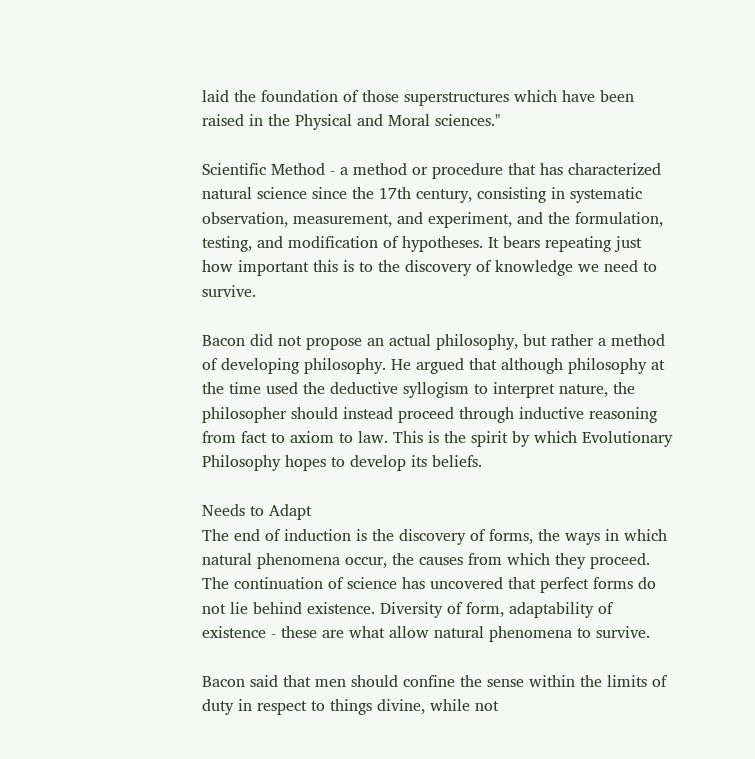laid the foundation of those superstructures which have been raised in the Physical and Moral sciences."

Scientific Method - a method or procedure that has characterized natural science since the 17th century, consisting in systematic observation, measurement, and experiment, and the formulation, testing, and modification of hypotheses. It bears repeating just how important this is to the discovery of knowledge we need to survive.

Bacon did not propose an actual philosophy, but rather a method of developing philosophy. He argued that although philosophy at the time used the deductive syllogism to interpret nature, the philosopher should instead proceed through inductive reasoning from fact to axiom to law. This is the spirit by which Evolutionary Philosophy hopes to develop its beliefs.

Needs to Adapt
The end of induction is the discovery of forms, the ways in which natural phenomena occur, the causes from which they proceed. The continuation of science has uncovered that perfect forms do not lie behind existence. Diversity of form, adaptability of existence - these are what allow natural phenomena to survive.

Bacon said that men should confine the sense within the limits of duty in respect to things divine, while not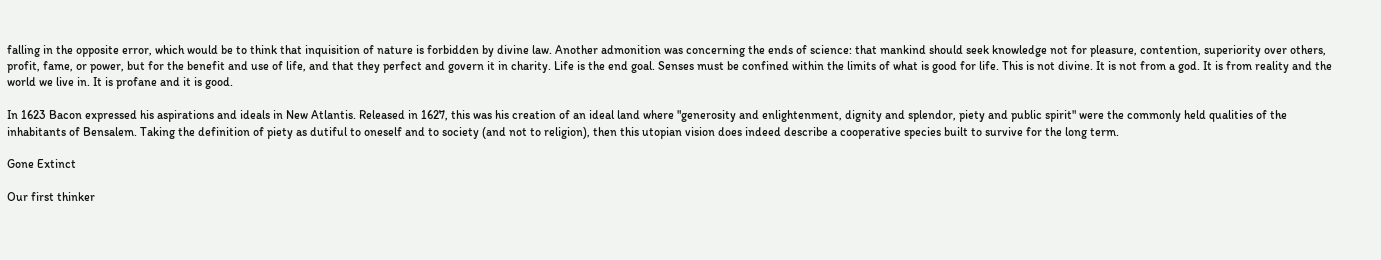falling in the opposite error, which would be to think that inquisition of nature is forbidden by divine law. Another admonition was concerning the ends of science: that mankind should seek knowledge not for pleasure, contention, superiority over others, profit, fame, or power, but for the benefit and use of life, and that they perfect and govern it in charity. Life is the end goal. Senses must be confined within the limits of what is good for life. This is not divine. It is not from a god. It is from reality and the world we live in. It is profane and it is good.

In 1623 Bacon expressed his aspirations and ideals in New Atlantis. Released in 1627, this was his creation of an ideal land where "generosity and enlightenment, dignity and splendor, piety and public spirit" were the commonly held qualities of the inhabitants of Bensalem. Taking the definition of piety as dutiful to oneself and to society (and not to religion), then this utopian vision does indeed describe a cooperative species built to survive for the long term.

Gone Extinct

Our first thinker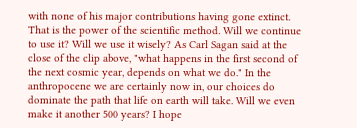with none of his major contributions having gone extinct. That is the power of the scientific method. Will we continue to use it? Will we use it wisely? As Carl Sagan said at the close of the clip above, "what happens in the first second of the next cosmic year, depends on what we do." In the anthropocene we are certainly now in, our choices do dominate the path that life on earth will take. Will we even make it another 500 years? I hope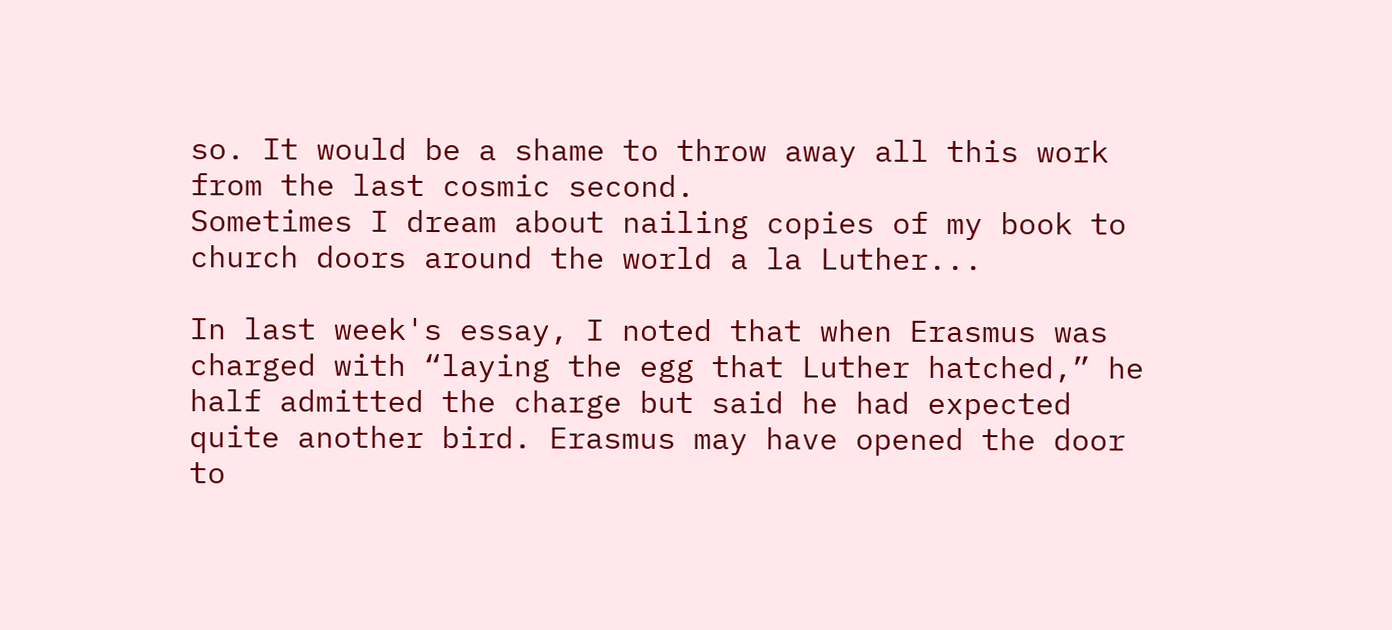so. It would be a shame to throw away all this work from the last cosmic second.
Sometimes I dream about nailing copies of my book to church doors around the world a la Luther...

In last week's essay, I noted that when Erasmus was charged with “laying the egg that Luther hatched,” he half admitted the charge but said he had expected quite another bird. Erasmus may have opened the door to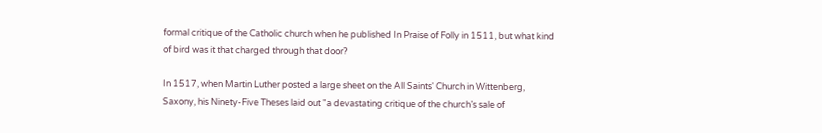formal critique of the Catholic church when he published In Praise of Folly in 1511, but what kind of bird was it that charged through that door?

In 1517, when Martin Luther posted a large sheet on the All Saints' Church in Wittenberg, Saxony, his Ninety-Five Theses laid out "a devastating critique of the church’s sale of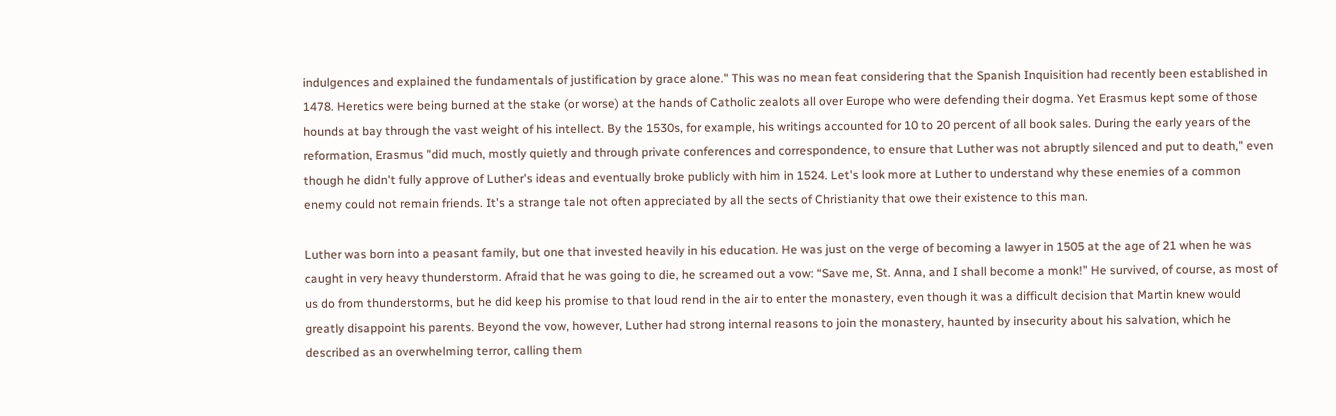indulgences and explained the fundamentals of justification by grace alone." This was no mean feat considering that the Spanish Inquisition had recently been established in 1478. Heretics were being burned at the stake (or worse) at the hands of Catholic zealots all over Europe who were defending their dogma. Yet Erasmus kept some of those hounds at bay through the vast weight of his intellect. By the 1530s, for example, his writings accounted for 10 to 20 percent of all book sales. During the early years of the reformation, Erasmus "did much, mostly quietly and through private conferences and correspondence, to ensure that Luther was not abruptly silenced and put to death," even though he didn't fully approve of Luther's ideas and eventually broke publicly with him in 1524. Let's look more at Luther to understand why these enemies of a common enemy could not remain friends. It's a strange tale not often appreciated by all the sects of Christianity that owe their existence to this man.

Luther was born into a peasant family, but one that invested heavily in his education. He was just on the verge of becoming a lawyer in 1505 at the age of 21 when he was caught in very heavy thunderstorm. Afraid that he was going to die, he screamed out a vow: “Save me, St. Anna, and I shall become a monk!” He survived, of course, as most of us do from thunderstorms, but he did keep his promise to that loud rend in the air to enter the monastery, even though it was a difficult decision that Martin knew would greatly disappoint his parents. Beyond the vow, however, Luther had strong internal reasons to join the monastery, haunted by insecurity about his salvation, which he described as an overwhelming terror, calling them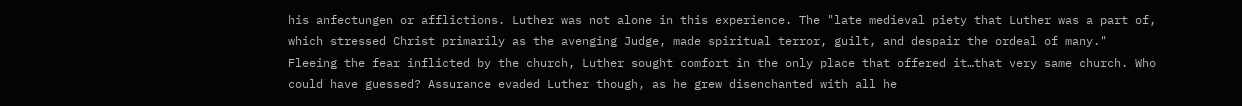his anfectungen or afflictions. Luther was not alone in this experience. The "late medieval piety that Luther was a part of, which stressed Christ primarily as the avenging Judge, made spiritual terror, guilt, and despair the ordeal of many." Fleeing the fear inflicted by the church, Luther sought comfort in the only place that offered it…that very same church. Who could have guessed? Assurance evaded Luther though, as he grew disenchanted with all he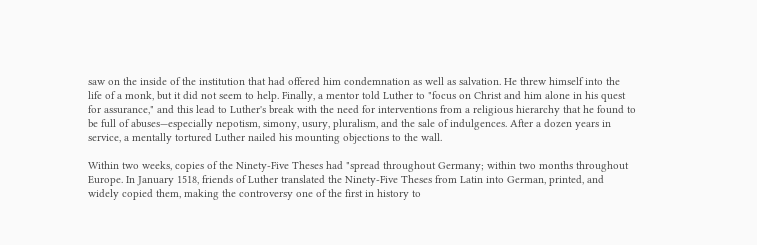saw on the inside of the institution that had offered him condemnation as well as salvation. He threw himself into the life of a monk, but it did not seem to help. Finally, a mentor told Luther to "focus on Christ and him alone in his quest for assurance," and this lead to Luther's break with the need for interventions from a religious hierarchy that he found to be full of abuses—especially nepotism, simony, usury, pluralism, and the sale of indulgences. After a dozen years in service, a mentally tortured Luther nailed his mounting objections to the wall.

Within two weeks, copies of the Ninety-Five Theses had "spread throughout Germany; within two months throughout Europe. In January 1518, friends of Luther translated the Ninety-Five Theses from Latin into German, printed, and widely copied them, making the controversy one of the first in history to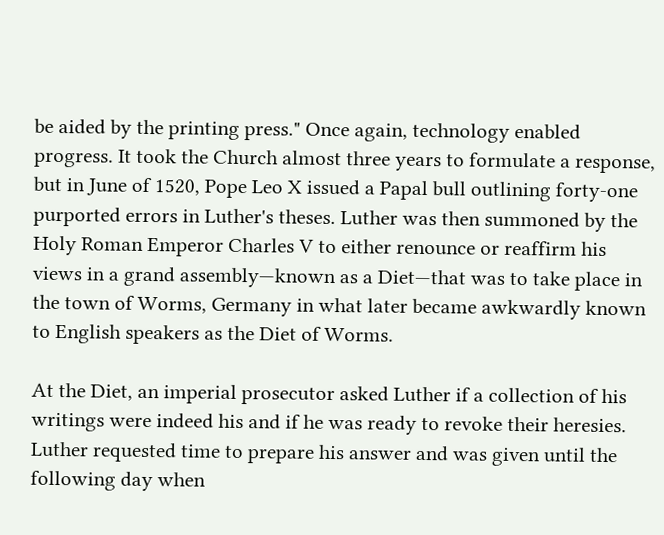be aided by the printing press." Once again, technology enabled progress. It took the Church almost three years to formulate a response, but in June of 1520, Pope Leo X issued a Papal bull outlining forty-one purported errors in Luther's theses. Luther was then summoned by the Holy Roman Emperor Charles V to either renounce or reaffirm his views in a grand assembly—known as a Diet—that was to take place in the town of Worms, Germany in what later became awkwardly known to English speakers as the Diet of Worms.

At the Diet, an imperial prosecutor asked Luther if a collection of his writings were indeed his and if he was ready to revoke their heresies. Luther requested time to prepare his answer and was given until the following day when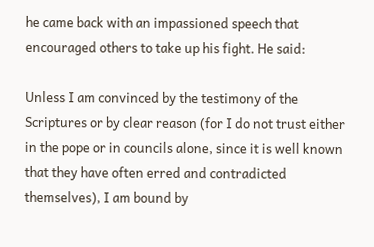he came back with an impassioned speech that encouraged others to take up his fight. He said:

Unless I am convinced by the testimony of the Scriptures or by clear reason (for I do not trust either in the pope or in councils alone, since it is well known that they have often erred and contradicted themselves), I am bound by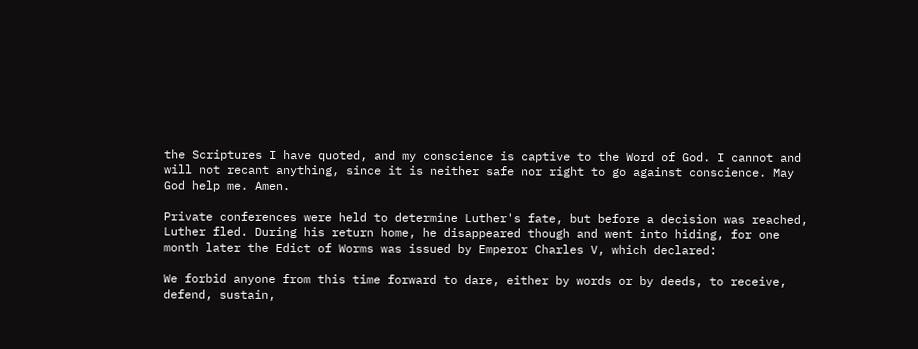the Scriptures I have quoted, and my conscience is captive to the Word of God. I cannot and will not recant anything, since it is neither safe nor right to go against conscience. May God help me. Amen.

Private conferences were held to determine Luther's fate, but before a decision was reached, Luther fled. During his return home, he disappeared though and went into hiding, for one month later the Edict of Worms was issued by Emperor Charles V, which declared:

We forbid anyone from this time forward to dare, either by words or by deeds, to receive, defend, sustain,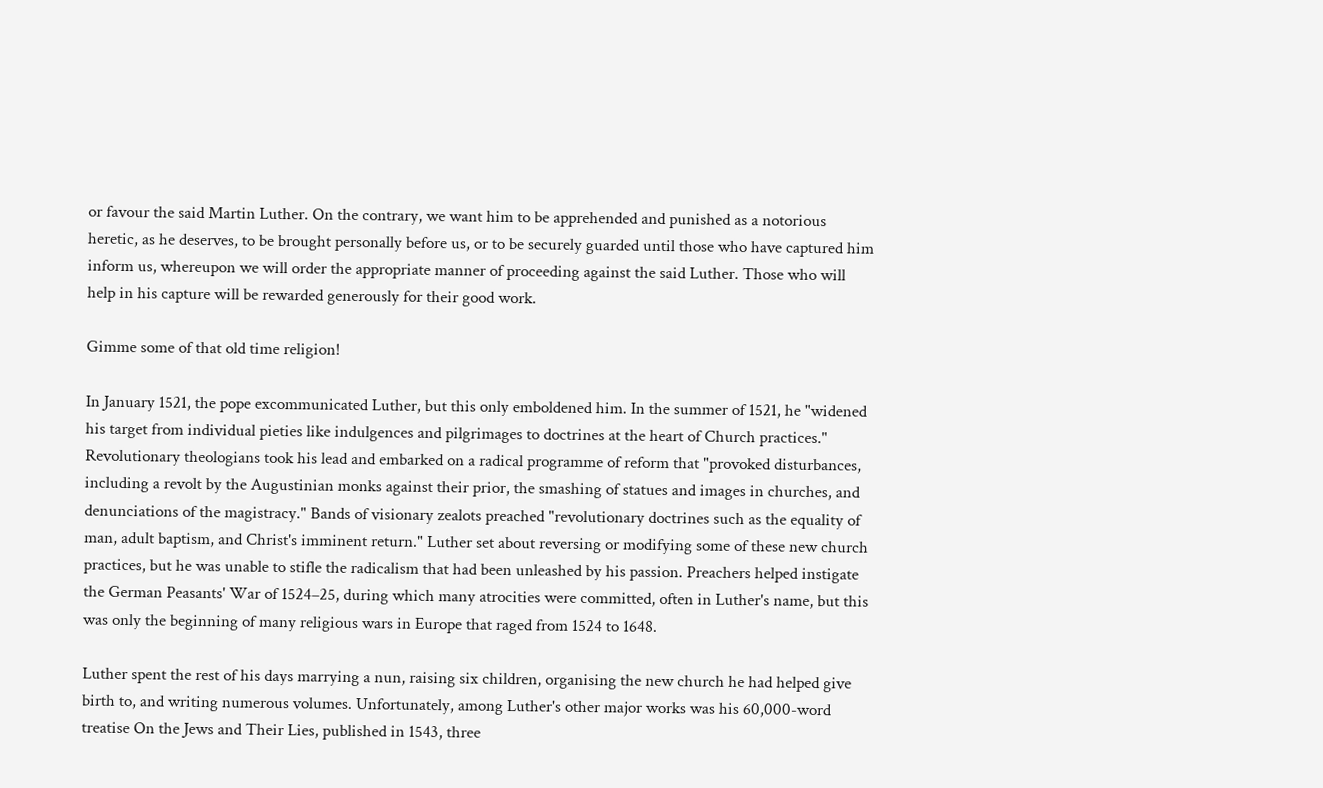or favour the said Martin Luther. On the contrary, we want him to be apprehended and punished as a notorious heretic, as he deserves, to be brought personally before us, or to be securely guarded until those who have captured him inform us, whereupon we will order the appropriate manner of proceeding against the said Luther. Those who will help in his capture will be rewarded generously for their good work.

Gimme some of that old time religion!

In January 1521, the pope excommunicated Luther, but this only emboldened him. In the summer of 1521, he "widened his target from individual pieties like indulgences and pilgrimages to doctrines at the heart of Church practices." Revolutionary theologians took his lead and embarked on a radical programme of reform that "provoked disturbances, including a revolt by the Augustinian monks against their prior, the smashing of statues and images in churches, and denunciations of the magistracy." Bands of visionary zealots preached "revolutionary doctrines such as the equality of man, adult baptism, and Christ's imminent return." Luther set about reversing or modifying some of these new church practices, but he was unable to stifle the radicalism that had been unleashed by his passion. Preachers helped instigate the German Peasants' War of 1524–25, during which many atrocities were committed, often in Luther's name, but this was only the beginning of many religious wars in Europe that raged from 1524 to 1648.

Luther spent the rest of his days marrying a nun, raising six children, organising the new church he had helped give birth to, and writing numerous volumes. Unfortunately, among Luther's other major works was his 60,000-word treatise On the Jews and Their Lies, published in 1543, three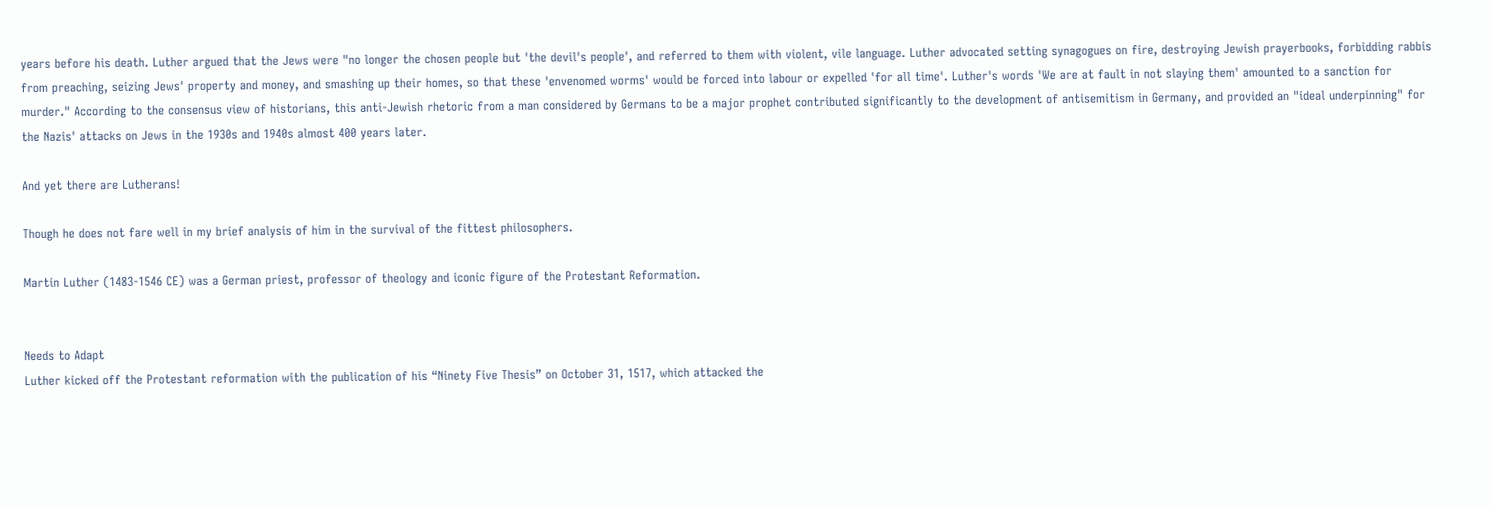years before his death. Luther argued that the Jews were "no longer the chosen people but 'the devil's people', and referred to them with violent, vile language. Luther advocated setting synagogues on fire, destroying Jewish prayerbooks, forbidding rabbis from preaching, seizing Jews' property and money, and smashing up their homes, so that these 'envenomed worms' would be forced into labour or expelled 'for all time'. Luther's words 'We are at fault in not slaying them' amounted to a sanction for murder." According to the consensus view of historians, this anti-Jewish rhetoric from a man considered by Germans to be a major prophet contributed significantly to the development of antisemitism in Germany, and provided an "ideal underpinning" for the Nazis' attacks on Jews in the 1930s and 1940s almost 400 years later.

And yet there are Lutherans!

Though he does not fare well in my brief analysis of him in the survival of the fittest philosophers.

Martin Luther (1483-1546 CE) was a German priest, professor of theology and iconic figure of the Protestant Reformation.


Needs to Adapt
Luther kicked off the Protestant reformation with the publication of his “Ninety Five Thesis” on October 31, 1517, which attacked the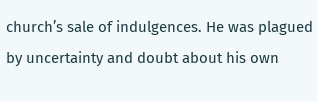church’s sale of indulgences. He was plagued by uncertainty and doubt about his own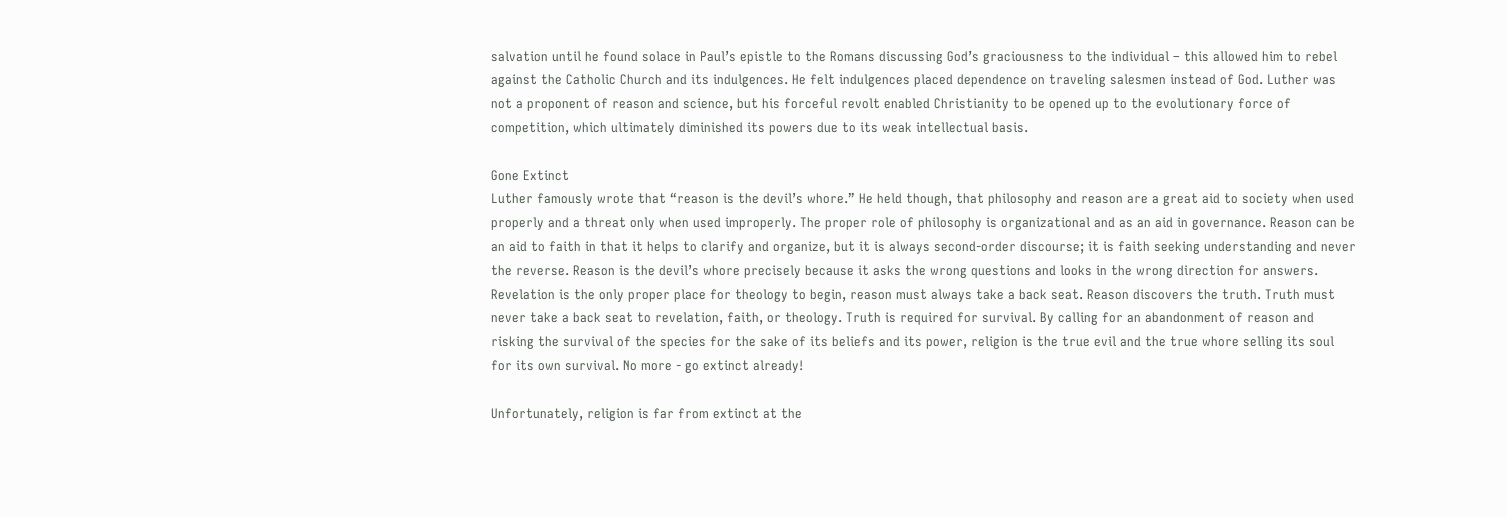salvation until he found solace in Paul’s epistle to the Romans discussing God’s graciousness to the individual – this allowed him to rebel against the Catholic Church and its indulgences. He felt indulgences placed dependence on traveling salesmen instead of God. Luther was not a proponent of reason and science, but his forceful revolt enabled Christianity to be opened up to the evolutionary force of competition, which ultimately diminished its powers due to its weak intellectual basis.

Gone Extinct
Luther famously wrote that “reason is the devil’s whore.” He held though, that philosophy and reason are a great aid to society when used properly and a threat only when used improperly. The proper role of philosophy is organizational and as an aid in governance. Reason can be an aid to faith in that it helps to clarify and organize, but it is always second-order discourse; it is faith seeking understanding and never the reverse. Reason is the devil’s whore precisely because it asks the wrong questions and looks in the wrong direction for answers. Revelation is the only proper place for theology to begin, reason must always take a back seat. Reason discovers the truth. Truth must never take a back seat to revelation, faith, or theology. Truth is required for survival. By calling for an abandonment of reason and risking the survival of the species for the sake of its beliefs and its power, religion is the true evil and the true whore selling its soul for its own survival. No more - go extinct already!

Unfortunately, religion is far from extinct at the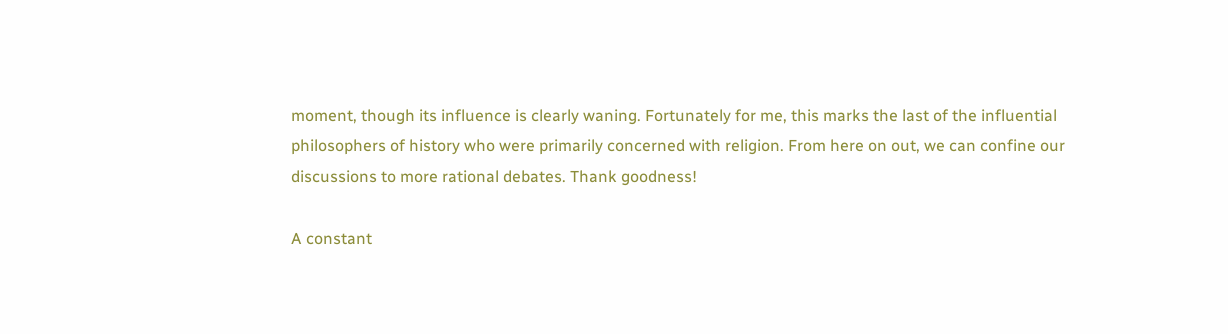moment, though its influence is clearly waning. Fortunately for me, this marks the last of the influential philosophers of history who were primarily concerned with religion. From here on out, we can confine our discussions to more rational debates. Thank goodness!

A constant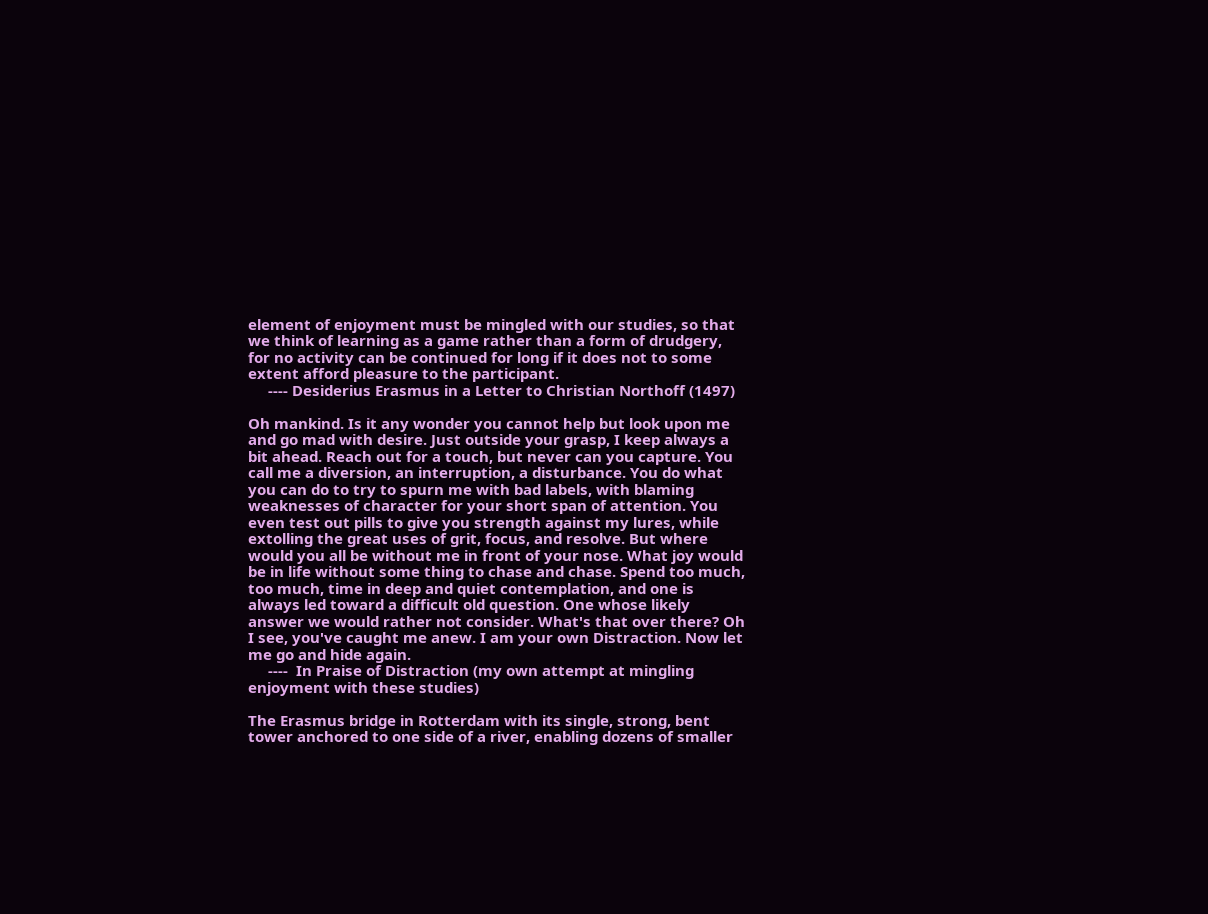element of enjoyment must be mingled with our studies, so that we think of learning as a game rather than a form of drudgery, for no activity can be continued for long if it does not to some extent afford pleasure to the participant.
     ---- Desiderius Erasmus in a Letter to Christian Northoff (1497)

Oh mankind. Is it any wonder you cannot help but look upon me and go mad with desire. Just outside your grasp, I keep always a bit ahead. Reach out for a touch, but never can you capture. You call me a diversion, an interruption, a disturbance. You do what you can do to try to spurn me with bad labels, with blaming weaknesses of character for your short span of attention. You even test out pills to give you strength against my lures, while extolling the great uses of grit, focus, and resolve. But where would you all be without me in front of your nose. What joy would be in life without some thing to chase and chase. Spend too much, too much, time in deep and quiet contemplation, and one is always led toward a difficult old question. One whose likely answer we would rather not consider. What's that over there? Oh I see, you've caught me anew. I am your own Distraction. Now let me go and hide again.
     ----  In Praise of Distraction (my own attempt at mingling enjoyment with these studies)

The Erasmus bridge in Rotterdam with its single, strong, bent tower anchored to one side of a river, enabling dozens of smaller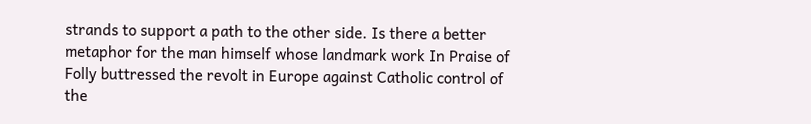strands to support a path to the other side. Is there a better metaphor for the man himself whose landmark work In Praise of Folly buttressed the revolt in Europe against Catholic control of the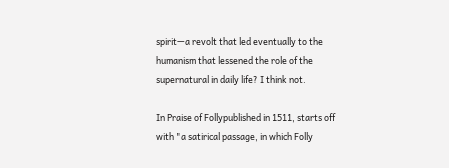spirit—a revolt that led eventually to the humanism that lessened the role of the supernatural in daily life? I think not.

In Praise of Follypublished in 1511, starts off with "a satirical passage, in which Folly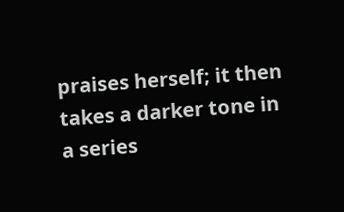praises herself; it then takes a darker tone in a series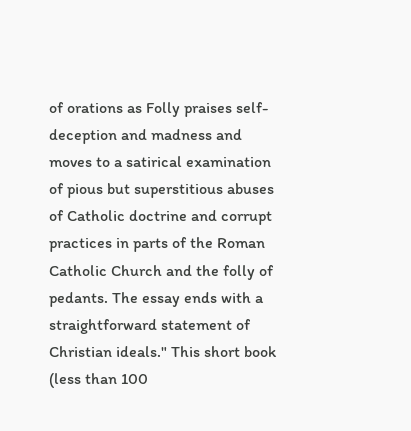of orations as Folly praises self-deception and madness and moves to a satirical examination of pious but superstitious abuses of Catholic doctrine and corrupt practices in parts of the Roman Catholic Church and the folly of pedants. The essay ends with a straightforward statement of Christian ideals." This short book (less than 100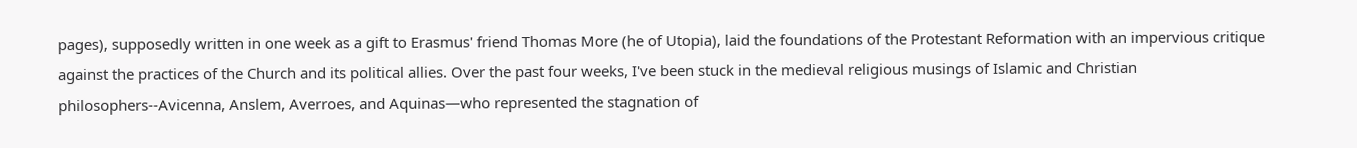pages), supposedly written in one week as a gift to Erasmus' friend Thomas More (he of Utopia), laid the foundations of the Protestant Reformation with an impervious critique against the practices of the Church and its political allies. Over the past four weeks, I've been stuck in the medieval religious musings of Islamic and Christian philosophers--Avicenna, Anslem, Averroes, and Aquinas—who represented the stagnation of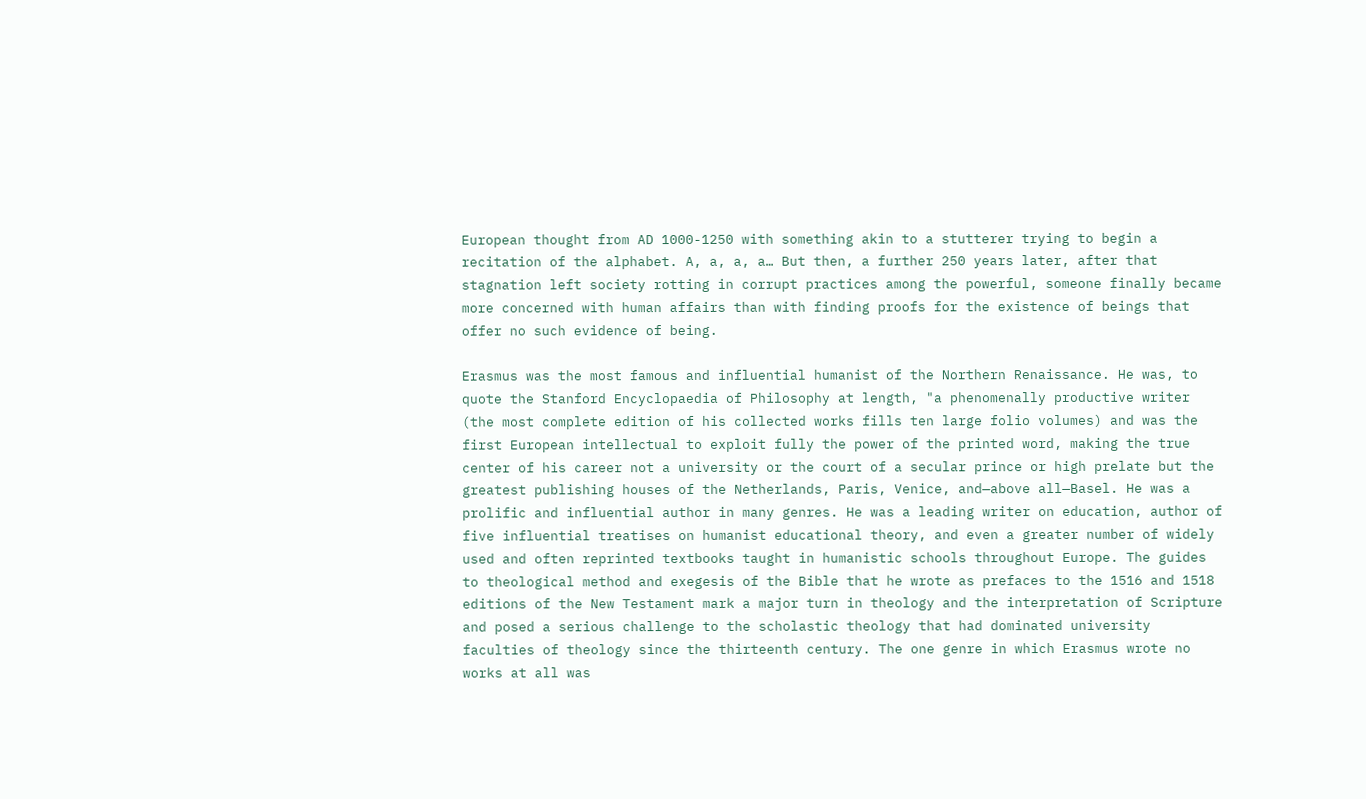European thought from AD 1000-1250 with something akin to a stutterer trying to begin a recitation of the alphabet. A, a, a, a… But then, a further 250 years later, after that stagnation left society rotting in corrupt practices among the powerful, someone finally became more concerned with human affairs than with finding proofs for the existence of beings that offer no such evidence of being.

Erasmus was the most famous and influential humanist of the Northern Renaissance. He was, to quote the Stanford Encyclopaedia of Philosophy at length, "a phenomenally productive writer (the most complete edition of his collected works fills ten large folio volumes) and was the first European intellectual to exploit fully the power of the printed word, making the true center of his career not a university or the court of a secular prince or high prelate but the greatest publishing houses of the Netherlands, Paris, Venice, and—above all—Basel. He was a prolific and influential author in many genres. He was a leading writer on education, author of five influential treatises on humanist educational theory, and even a greater number of widely used and often reprinted textbooks taught in humanistic schools throughout Europe. The guides to theological method and exegesis of the Bible that he wrote as prefaces to the 1516 and 1518 editions of the New Testament mark a major turn in theology and the interpretation of Scripture and posed a serious challenge to the scholastic theology that had dominated university faculties of theology since the thirteenth century. The one genre in which Erasmus wrote no works at all was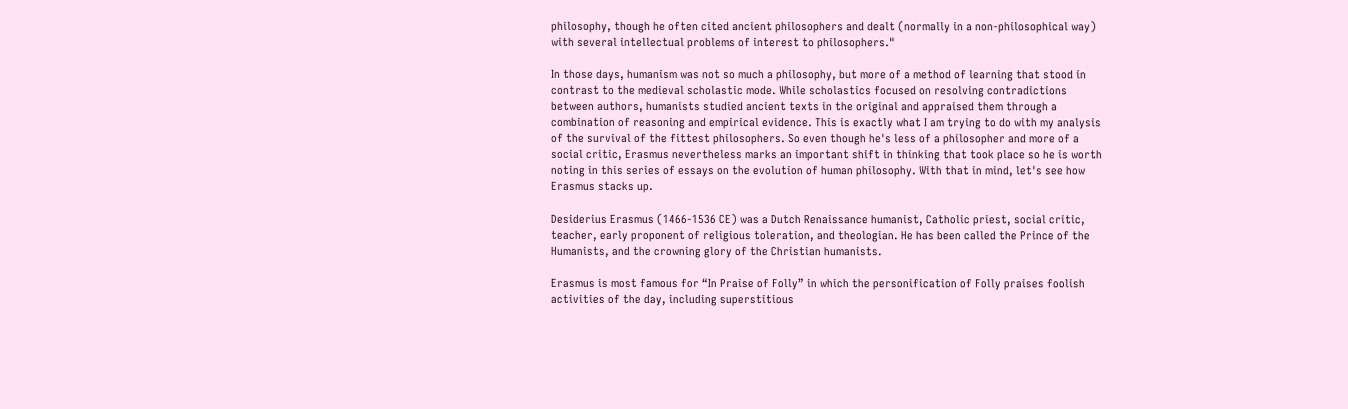philosophy, though he often cited ancient philosophers and dealt (normally in a non-philosophical way) with several intellectual problems of interest to philosophers."

In those days, humanism was not so much a philosophy, but more of a method of learning that stood in contrast to the medieval scholastic mode. While scholastics focused on resolving contradictions between authors, humanists studied ancient texts in the original and appraised them through a combination of reasoning and empirical evidence. This is exactly what I am trying to do with my analysis of the survival of the fittest philosophers. So even though he's less of a philosopher and more of a social critic, Erasmus nevertheless marks an important shift in thinking that took place so he is worth noting in this series of essays on the evolution of human philosophy. With that in mind, let's see how Erasmus stacks up.

Desiderius Erasmus (1466-1536 CE) was a Dutch Renaissance humanist, Catholic priest, social critic, teacher, early proponent of religious toleration, and theologian. He has been called the Prince of the Humanists, and the crowning glory of the Christian humanists.

Erasmus is most famous for “In Praise of Folly” in which the personification of Folly praises foolish activities of the day, including superstitious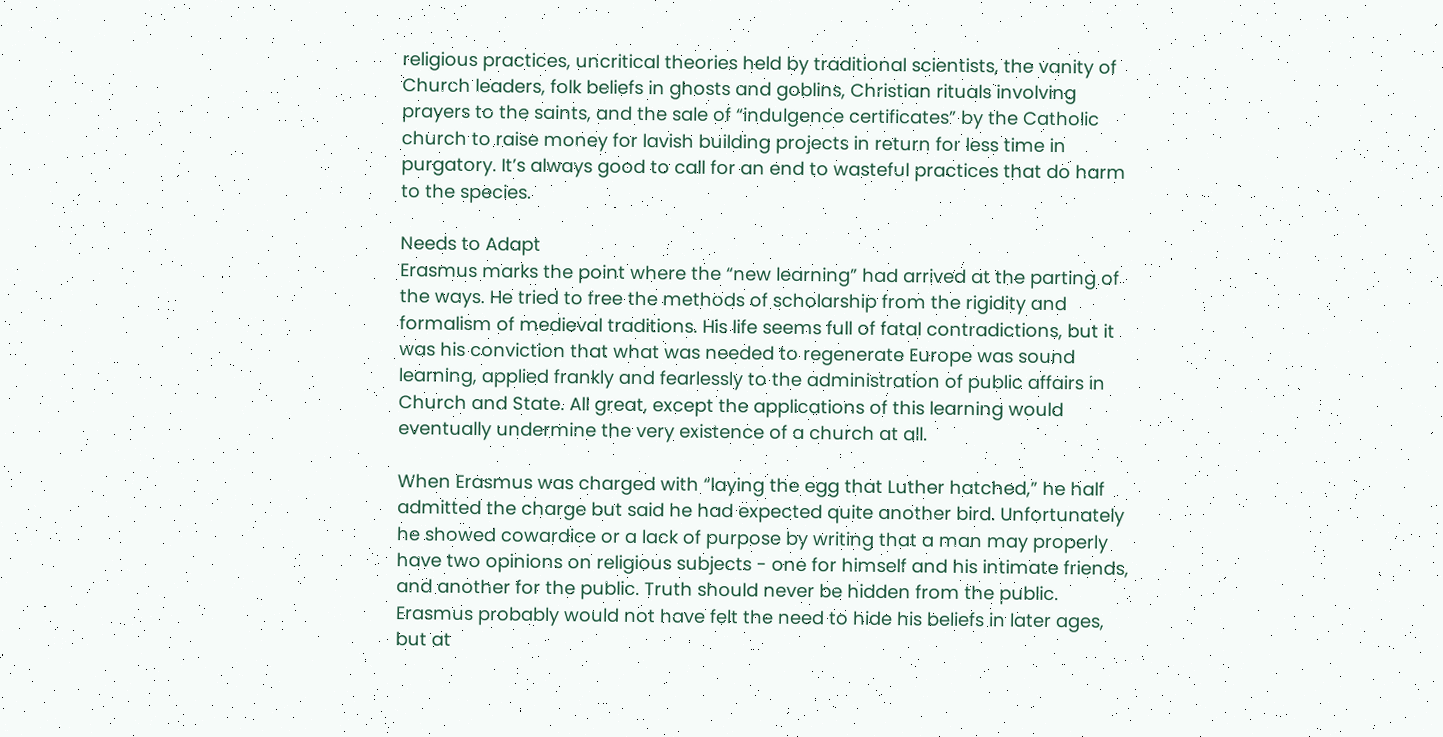religious practices, uncritical theories held by traditional scientists, the vanity of Church leaders, folk beliefs in ghosts and goblins, Christian rituals involving prayers to the saints, and the sale of “indulgence certificates” by the Catholic church to raise money for lavish building projects in return for less time in purgatory. It’s always good to call for an end to wasteful practices that do harm to the species.

Needs to Adapt
Erasmus marks the point where the “new learning” had arrived at the parting of the ways. He tried to free the methods of scholarship from the rigidity and formalism of medieval traditions. His life seems full of fatal contradictions, but it was his conviction that what was needed to regenerate Europe was sound learning, applied frankly and fearlessly to the administration of public affairs in Church and State. All great, except the applications of this learning would eventually undermine the very existence of a church at all.

When Erasmus was charged with “laying the egg that Luther hatched,” he half admitted the charge but said he had expected quite another bird. Unfortunately he showed cowardice or a lack of purpose by writing that a man may properly have two opinions on religious subjects - one for himself and his intimate friends, and another for the public. Truth should never be hidden from the public. Erasmus probably would not have felt the need to hide his beliefs in later ages, but at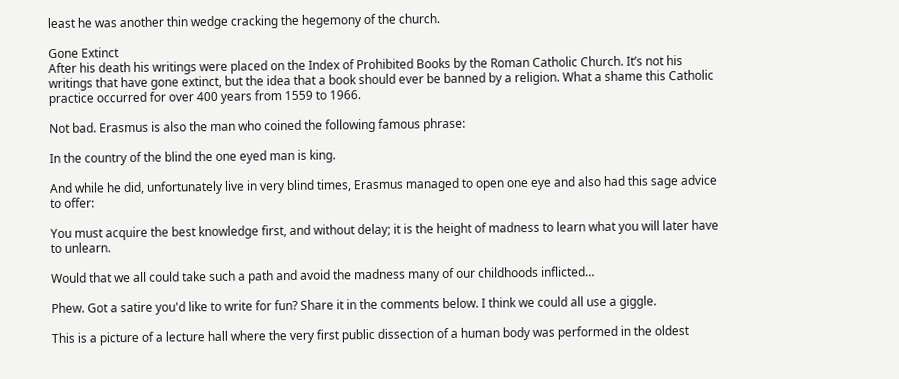least he was another thin wedge cracking the hegemony of the church.

Gone Extinct
After his death his writings were placed on the Index of Prohibited Books by the Roman Catholic Church. It’s not his writings that have gone extinct, but the idea that a book should ever be banned by a religion. What a shame this Catholic practice occurred for over 400 years from 1559 to 1966.

Not bad. Erasmus is also the man who coined the following famous phrase:

In the country of the blind the one eyed man is king.

And while he did, unfortunately live in very blind times, Erasmus managed to open one eye and also had this sage advice to offer:

You must acquire the best knowledge first, and without delay; it is the height of madness to learn what you will later have to unlearn.

Would that we all could take such a path and avoid the madness many of our childhoods inflicted…

Phew. Got a satire you'd like to write for fun? Share it in the comments below. I think we could all use a giggle.

This is a picture of a lecture hall where the very first public dissection of a human body was performed in the oldest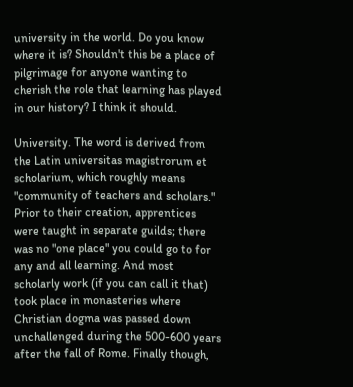university in the world. Do you know where it is? Shouldn't this be a place of pilgrimage for anyone wanting to cherish the role that learning has played in our history? I think it should.

University. The word is derived from the Latin universitas magistrorum et scholarium, which roughly means "community of teachers and scholars." Prior to their creation, apprentices were taught in separate guilds; there was no "one place" you could go to for any and all learning. And most scholarly work (if you can call it that) took place in monasteries where Christian dogma was passed down unchallenged during the 500-600 years after the fall of Rome. Finally though,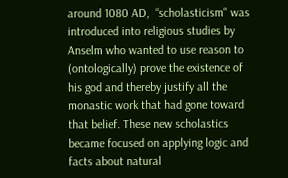around 1080 AD,  “scholasticism" was introduced into religious studies by Anselm who wanted to use reason to (ontologically) prove the existence of his god and thereby justify all the monastic work that had gone toward that belief. These new scholastics became focused on applying logic and facts about natural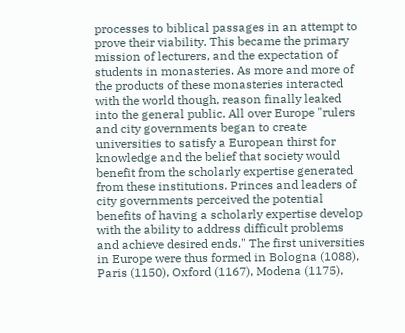processes to biblical passages in an attempt to prove their viability. This became the primary mission of lecturers, and the expectation of students in monasteries. As more and more of the products of these monasteries interacted with the world though, reason finally leaked into the general public. All over Europe "rulers and city governments began to create universities to satisfy a European thirst for knowledge and the belief that society would benefit from the scholarly expertise generated from these institutions. Princes and leaders of city governments perceived the potential benefits of having a scholarly expertise develop with the ability to address difficult problems and achieve desired ends." The first universities in Europe were thus formed in Bologna (1088), Paris (1150), Oxford (1167), Modena (1175),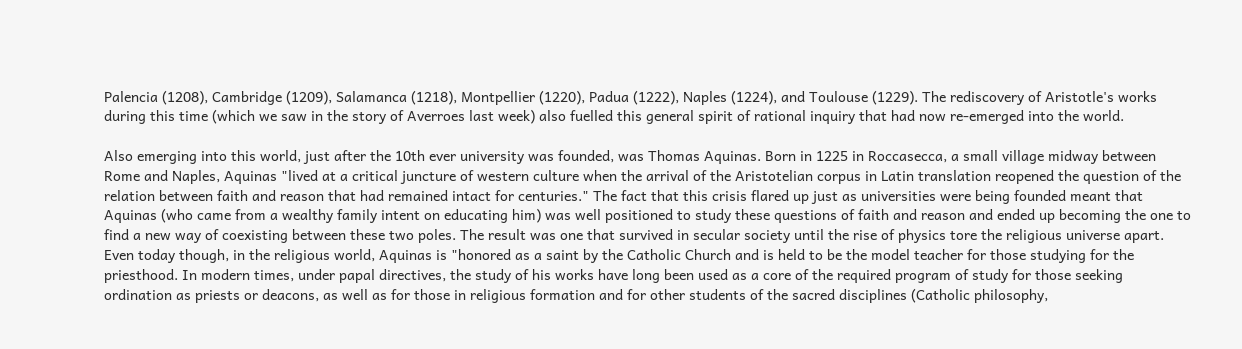Palencia (1208), Cambridge (1209), Salamanca (1218), Montpellier (1220), Padua (1222), Naples (1224), and Toulouse (1229). The rediscovery of Aristotle's works during this time (which we saw in the story of Averroes last week) also fuelled this general spirit of rational inquiry that had now re-emerged into the world.

Also emerging into this world, just after the 10th ever university was founded, was Thomas Aquinas. Born in 1225 in Roccasecca, a small village midway between Rome and Naples, Aquinas "lived at a critical juncture of western culture when the arrival of the Aristotelian corpus in Latin translation reopened the question of the relation between faith and reason that had remained intact for centuries." The fact that this crisis flared up just as universities were being founded meant that Aquinas (who came from a wealthy family intent on educating him) was well positioned to study these questions of faith and reason and ended up becoming the one to find a new way of coexisting between these two poles. The result was one that survived in secular society until the rise of physics tore the religious universe apart. Even today though, in the religious world, Aquinas is "honored as a saint by the Catholic Church and is held to be the model teacher for those studying for the priesthood. In modern times, under papal directives, the study of his works have long been used as a core of the required program of study for those seeking ordination as priests or deacons, as well as for those in religious formation and for other students of the sacred disciplines (Catholic philosophy,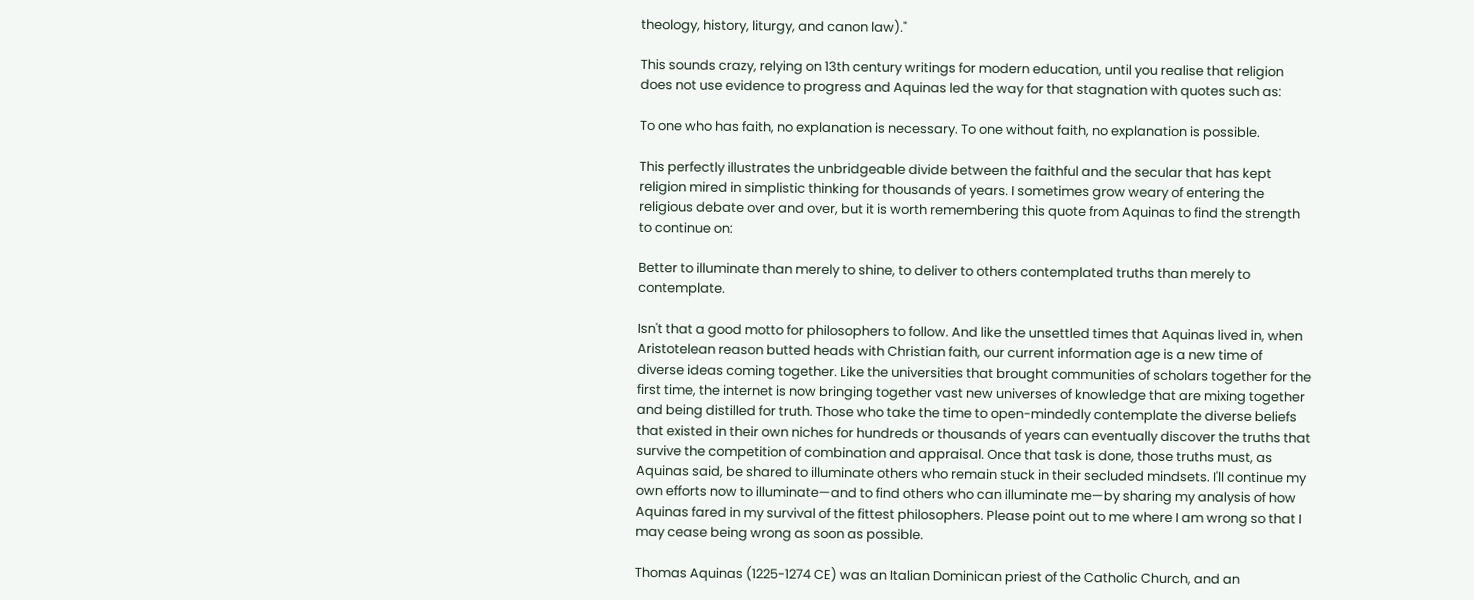theology, history, liturgy, and canon law)."

This sounds crazy, relying on 13th century writings for modern education, until you realise that religion does not use evidence to progress and Aquinas led the way for that stagnation with quotes such as:

To one who has faith, no explanation is necessary. To one without faith, no explanation is possible.

This perfectly illustrates the unbridgeable divide between the faithful and the secular that has kept religion mired in simplistic thinking for thousands of years. I sometimes grow weary of entering the religious debate over and over, but it is worth remembering this quote from Aquinas to find the strength to continue on:

Better to illuminate than merely to shine, to deliver to others contemplated truths than merely to contemplate.

Isn't that a good motto for philosophers to follow. And like the unsettled times that Aquinas lived in, when Aristotelean reason butted heads with Christian faith, our current information age is a new time of diverse ideas coming together. Like the universities that brought communities of scholars together for the first time, the internet is now bringing together vast new universes of knowledge that are mixing together and being distilled for truth. Those who take the time to open-mindedly contemplate the diverse beliefs that existed in their own niches for hundreds or thousands of years can eventually discover the truths that survive the competition of combination and appraisal. Once that task is done, those truths must, as Aquinas said, be shared to illuminate others who remain stuck in their secluded mindsets. I'll continue my own efforts now to illuminate—and to find others who can illuminate me—by sharing my analysis of how Aquinas fared in my survival of the fittest philosophers. Please point out to me where I am wrong so that I may cease being wrong as soon as possible.

Thomas Aquinas (1225-1274 CE) was an Italian Dominican priest of the Catholic Church, and an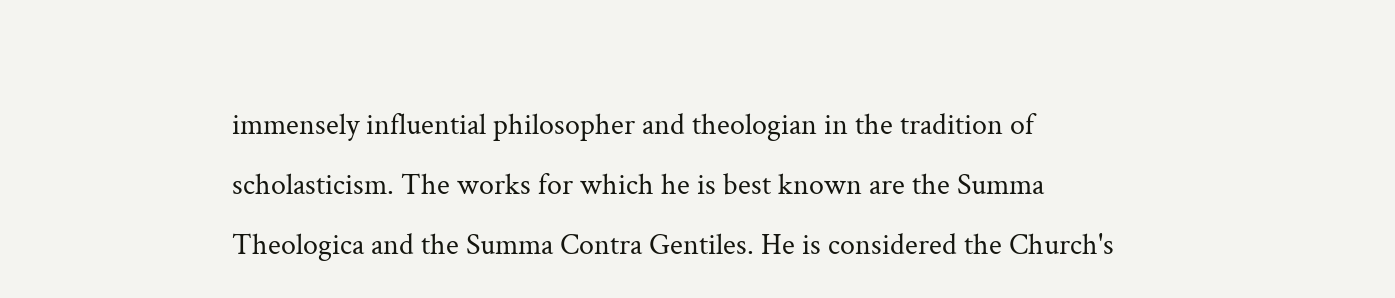immensely influential philosopher and theologian in the tradition of scholasticism. The works for which he is best known are the Summa Theologica and the Summa Contra Gentiles. He is considered the Church's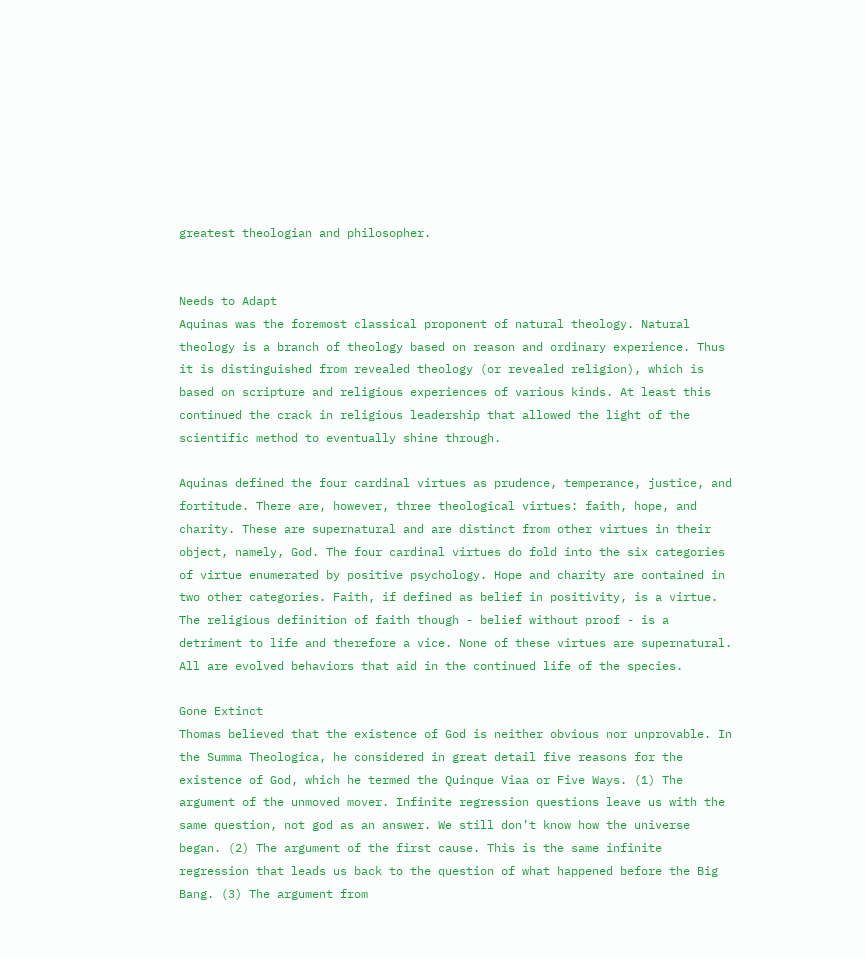greatest theologian and philosopher.


Needs to Adapt
Aquinas was the foremost classical proponent of natural theology. Natural theology is a branch of theology based on reason and ordinary experience. Thus it is distinguished from revealed theology (or revealed religion), which is based on scripture and religious experiences of various kinds. At least this continued the crack in religious leadership that allowed the light of the scientific method to eventually shine through.

Aquinas defined the four cardinal virtues as prudence, temperance, justice, and fortitude. There are, however, three theological virtues: faith, hope, and charity. These are supernatural and are distinct from other virtues in their object, namely, God. The four cardinal virtues do fold into the six categories of virtue enumerated by positive psychology. Hope and charity are contained in two other categories. Faith, if defined as belief in positivity, is a virtue. The religious definition of faith though - belief without proof - is a detriment to life and therefore a vice. None of these virtues are supernatural. All are evolved behaviors that aid in the continued life of the species.

Gone Extinct
Thomas believed that the existence of God is neither obvious nor unprovable. In the Summa Theologica, he considered in great detail five reasons for the existence of God, which he termed the Quinque Viaa or Five Ways. (1) The argument of the unmoved mover. Infinite regression questions leave us with the same question, not god as an answer. We still don’t know how the universe began. (2) The argument of the first cause. This is the same infinite regression that leads us back to the question of what happened before the Big Bang. (3) The argument from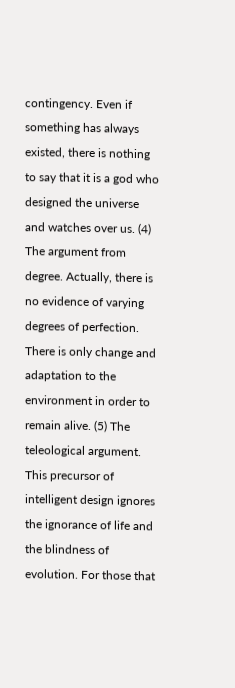contingency. Even if something has always existed, there is nothing to say that it is a god who designed the universe and watches over us. (4) The argument from degree. Actually, there is no evidence of varying degrees of perfection. There is only change and adaptation to the environment in order to remain alive. (5) The teleological argument. This precursor of intelligent design ignores the ignorance of life and the blindness of evolution. For those that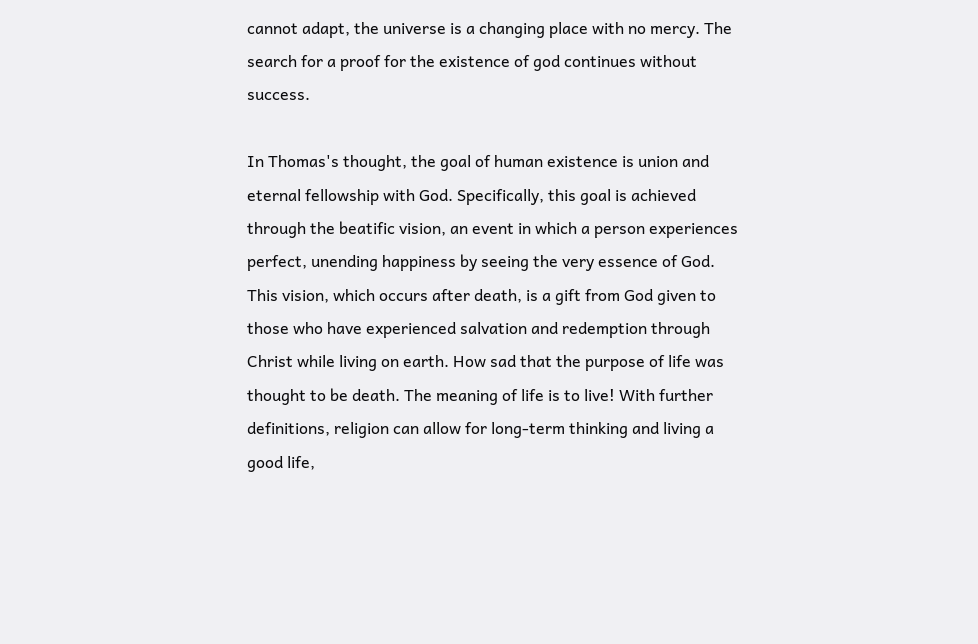cannot adapt, the universe is a changing place with no mercy. The search for a proof for the existence of god continues without success.

In Thomas's thought, the goal of human existence is union and eternal fellowship with God. Specifically, this goal is achieved through the beatific vision, an event in which a person experiences perfect, unending happiness by seeing the very essence of God. This vision, which occurs after death, is a gift from God given to those who have experienced salvation and redemption through Christ while living on earth. How sad that the purpose of life was thought to be death. The meaning of life is to live! With further definitions, religion can allow for long-term thinking and living a good life,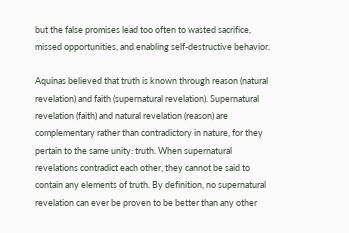but the false promises lead too often to wasted sacrifice, missed opportunities, and enabling self-destructive behavior.

Aquinas believed that truth is known through reason (natural revelation) and faith (supernatural revelation). Supernatural revelation (faith) and natural revelation (reason) are complementary rather than contradictory in nature, for they pertain to the same unity: truth. When supernatural revelations contradict each other, they cannot be said to contain any elements of truth. By definition, no supernatural revelation can ever be proven to be better than any other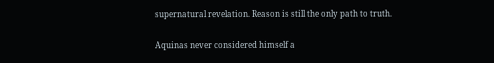supernatural revelation. Reason is still the only path to truth.

Aquinas never considered himself a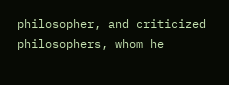philosopher, and criticized philosophers, whom he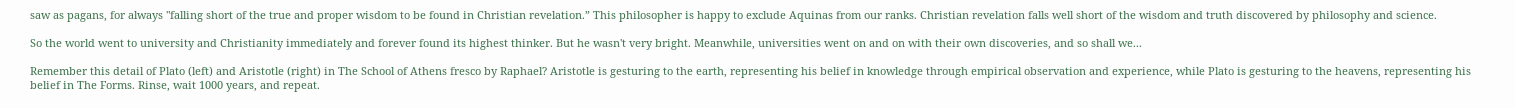saw as pagans, for always "falling short of the true and proper wisdom to be found in Christian revelation.” This philosopher is happy to exclude Aquinas from our ranks. Christian revelation falls well short of the wisdom and truth discovered by philosophy and science.

So the world went to university and Christianity immediately and forever found its highest thinker. But he wasn't very bright. Meanwhile, universities went on and on with their own discoveries, and so shall we...

Remember this detail of Plato (left) and Aristotle (right) in The School of Athens fresco by Raphael? Aristotle is gesturing to the earth, representing his belief in knowledge through empirical observation and experience, while Plato is gesturing to the heavens, representing his belief in The Forms. Rinse, wait 1000 years, and repeat.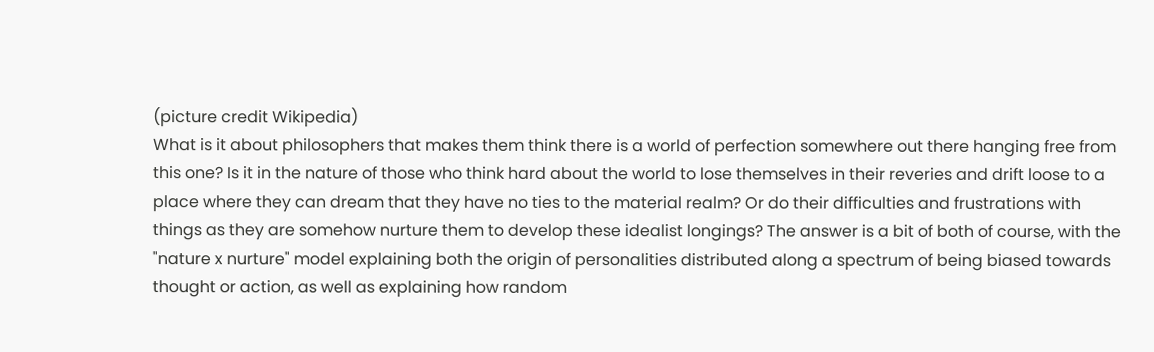(picture credit Wikipedia)
What is it about philosophers that makes them think there is a world of perfection somewhere out there hanging free from this one? Is it in the nature of those who think hard about the world to lose themselves in their reveries and drift loose to a place where they can dream that they have no ties to the material realm? Or do their difficulties and frustrations with things as they are somehow nurture them to develop these idealist longings? The answer is a bit of both of course, with the "nature x nurture" model explaining both the origin of personalities distributed along a spectrum of being biased towards thought or action, as well as explaining how random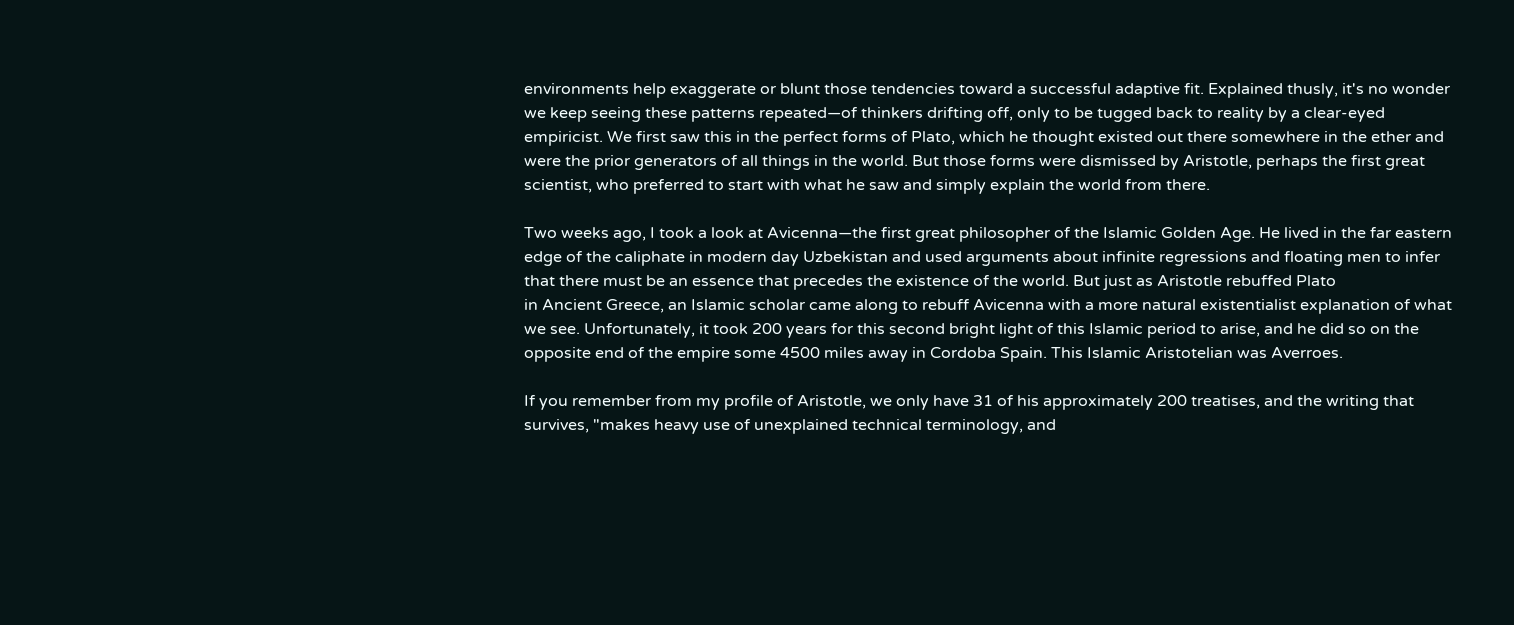environments help exaggerate or blunt those tendencies toward a successful adaptive fit. Explained thusly, it's no wonder we keep seeing these patterns repeated—of thinkers drifting off, only to be tugged back to reality by a clear-eyed empiricist. We first saw this in the perfect forms of Plato, which he thought existed out there somewhere in the ether and were the prior generators of all things in the world. But those forms were dismissed by Aristotle, perhaps the first great scientist, who preferred to start with what he saw and simply explain the world from there.

Two weeks ago, I took a look at Avicenna—the first great philosopher of the Islamic Golden Age. He lived in the far eastern edge of the caliphate in modern day Uzbekistan and used arguments about infinite regressions and floating men to infer that there must be an essence that precedes the existence of the world. But just as Aristotle rebuffed Plato
in Ancient Greece, an Islamic scholar came along to rebuff Avicenna with a more natural existentialist explanation of what we see. Unfortunately, it took 200 years for this second bright light of this Islamic period to arise, and he did so on the opposite end of the empire some 4500 miles away in Cordoba Spain. This Islamic Aristotelian was Averroes.

If you remember from my profile of Aristotle, we only have 31 of his approximately 200 treatises, and the writing that survives, "makes heavy use of unexplained technical terminology, and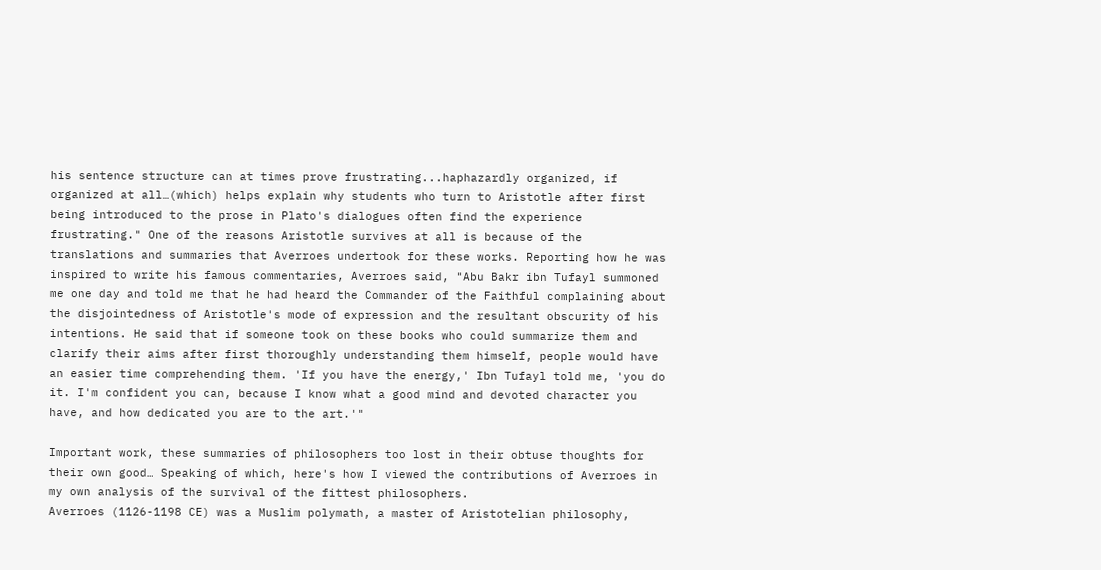his sentence structure can at times prove frustrating...haphazardly organized, if organized at all…(which) helps explain why students who turn to Aristotle after first being introduced to the prose in Plato's dialogues often find the experience frustrating." One of the reasons Aristotle survives at all is because of the translations and summaries that Averroes undertook for these works. Reporting how he was inspired to write his famous commentaries, Averroes said, "Abu Bakr ibn Tufayl summoned me one day and told me that he had heard the Commander of the Faithful complaining about the disjointedness of Aristotle's mode of expression and the resultant obscurity of his intentions. He said that if someone took on these books who could summarize them and clarify their aims after first thoroughly understanding them himself, people would have an easier time comprehending them. 'If you have the energy,' Ibn Tufayl told me, 'you do it. I'm confident you can, because I know what a good mind and devoted character you have, and how dedicated you are to the art.'"

Important work, these summaries of philosophers too lost in their obtuse thoughts for their own good… Speaking of which, here's how I viewed the contributions of Averroes in my own analysis of the survival of the fittest philosophers.
Averroes (1126-1198 CE) was a Muslim polymath, a master of Aristotelian philosophy,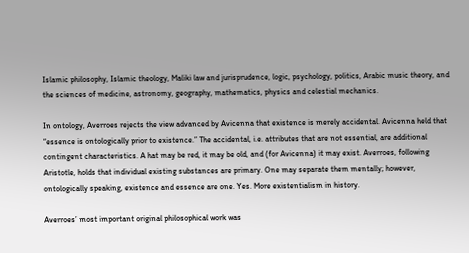Islamic philosophy, Islamic theology, Maliki law and jurisprudence, logic, psychology, politics, Arabic music theory, and the sciences of medicine, astronomy, geography, mathematics, physics and celestial mechanics.

In ontology, Averroes rejects the view advanced by Avicenna that existence is merely accidental. Avicenna held that “essence is ontologically prior to existence.” The accidental, i.e. attributes that are not essential, are additional contingent characteristics. A hat may be red, it may be old, and (for Avicenna) it may exist. Averroes, following Aristotle, holds that individual existing substances are primary. One may separate them mentally; however, ontologically speaking, existence and essence are one. Yes. More existentialism in history.

Averroes’ most important original philosophical work was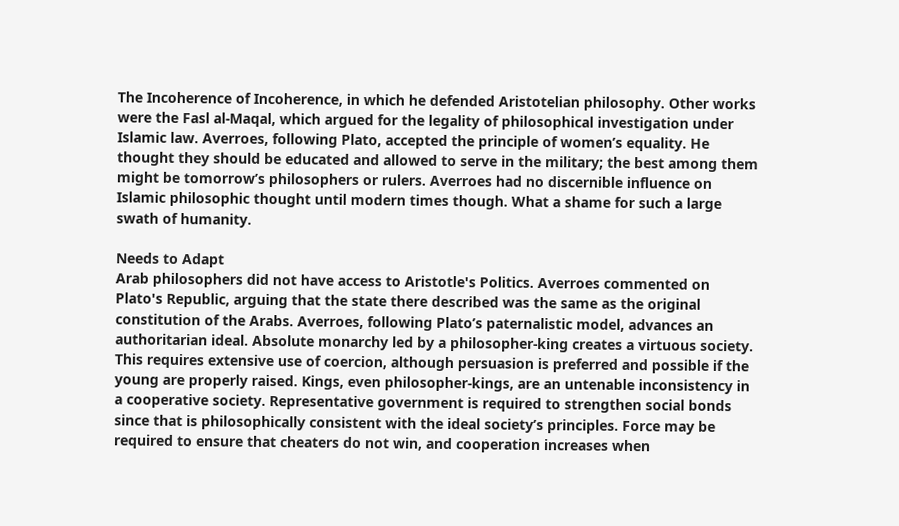The Incoherence of Incoherence, in which he defended Aristotelian philosophy. Other works were the Fasl al-Maqal, which argued for the legality of philosophical investigation under Islamic law. Averroes, following Plato, accepted the principle of women’s equality. He thought they should be educated and allowed to serve in the military; the best among them might be tomorrow’s philosophers or rulers. Averroes had no discernible influence on Islamic philosophic thought until modern times though. What a shame for such a large swath of humanity.

Needs to Adapt
Arab philosophers did not have access to Aristotle's Politics. Averroes commented on Plato's Republic, arguing that the state there described was the same as the original constitution of the Arabs. Averroes, following Plato’s paternalistic model, advances an authoritarian ideal. Absolute monarchy led by a philosopher-king creates a virtuous society. This requires extensive use of coercion, although persuasion is preferred and possible if the young are properly raised. Kings, even philosopher-kings, are an untenable inconsistency in a cooperative society. Representative government is required to strengthen social bonds since that is philosophically consistent with the ideal society’s principles. Force may be required to ensure that cheaters do not win, and cooperation increases when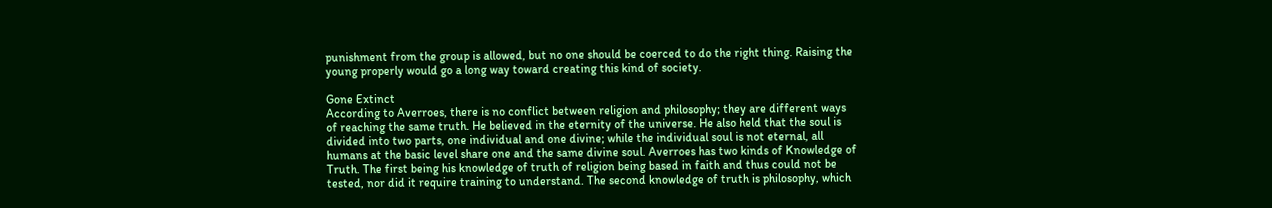punishment from the group is allowed, but no one should be coerced to do the right thing. Raising the young properly would go a long way toward creating this kind of society.

Gone Extinct
According to Averroes, there is no conflict between religion and philosophy; they are different ways of reaching the same truth. He believed in the eternity of the universe. He also held that the soul is divided into two parts, one individual and one divine; while the individual soul is not eternal, all humans at the basic level share one and the same divine soul. Averroes has two kinds of Knowledge of Truth. The first being his knowledge of truth of religion being based in faith and thus could not be tested, nor did it require training to understand. The second knowledge of truth is philosophy, which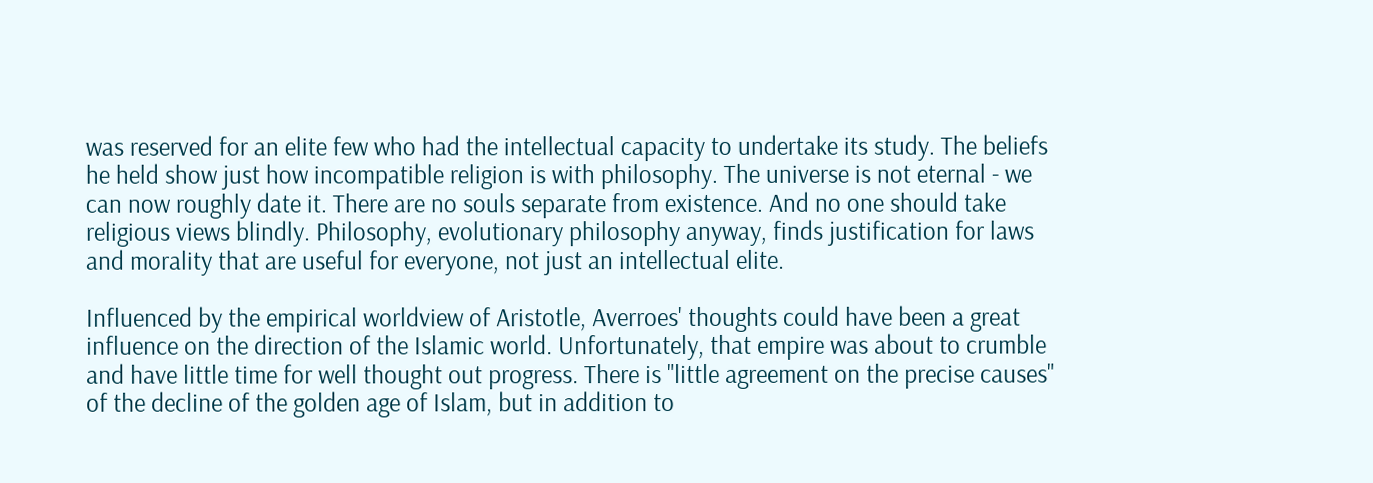was reserved for an elite few who had the intellectual capacity to undertake its study. The beliefs he held show just how incompatible religion is with philosophy. The universe is not eternal - we can now roughly date it. There are no souls separate from existence. And no one should take religious views blindly. Philosophy, evolutionary philosophy anyway, finds justification for laws and morality that are useful for everyone, not just an intellectual elite.

Influenced by the empirical worldview of Aristotle, Averroes' thoughts could have been a great influence on the direction of the Islamic world. Unfortunately, that empire was about to crumble and have little time for well thought out progress. There is "little agreement on the precise causes" of the decline of the golden age of Islam, but in addition to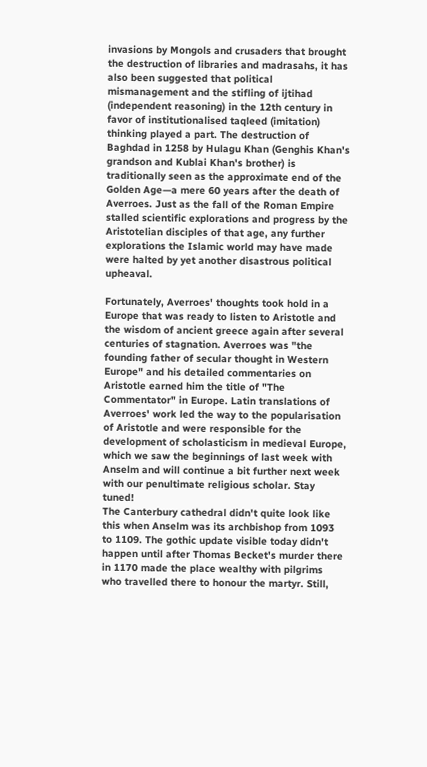invasions by Mongols and crusaders that brought the destruction of libraries and madrasahs, it has also been suggested that political mismanagement and the stifling of ijtihad (independent reasoning) in the 12th century in favor of institutionalised taqleed (imitation) thinking played a part. The destruction of Baghdad in 1258 by Hulagu Khan (Genghis Khan's grandson and Kublai Khan's brother) is traditionally seen as the approximate end of the Golden Age—a mere 60 years after the death of Averroes. Just as the fall of the Roman Empire stalled scientific explorations and progress by the Aristotelian disciples of that age, any further explorations the Islamic world may have made were halted by yet another disastrous political upheaval.

Fortunately, Averroes' thoughts took hold in a Europe that was ready to listen to Aristotle and the wisdom of ancient greece again after several centuries of stagnation. Averroes was "the founding father of secular thought in Western Europe" and his detailed commentaries on Aristotle earned him the title of "The Commentator" in Europe. Latin translations of Averroes' work led the way to the popularisation of Aristotle and were responsible for the development of scholasticism in medieval Europe, which we saw the beginnings of last week with Anselm and will continue a bit further next week with our penultimate religious scholar. Stay tuned!
The Canterbury cathedral didn't quite look like this when Anselm was its archbishop from 1093 to 1109. The gothic update visible today didn't happen until after Thomas Becket's murder there in 1170 made the place wealthy with pilgrims who travelled there to honour the martyr. Still,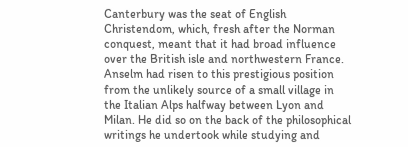Canterbury was the seat of English Christendom, which, fresh after the Norman conquest, meant that it had broad influence over the British isle and northwestern France. Anselm had risen to this prestigious position from the unlikely source of a small village in the Italian Alps halfway between Lyon and Milan. He did so on the back of the philosophical writings he undertook while studying and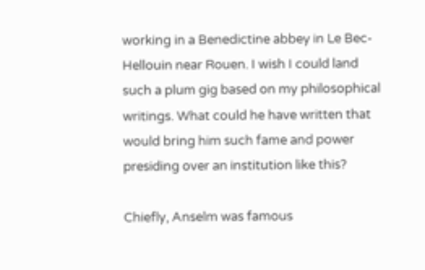working in a Benedictine abbey in Le Bec-Hellouin near Rouen. I wish I could land such a plum gig based on my philosophical writings. What could he have written that would bring him such fame and power presiding over an institution like this?

Chiefly, Anselm was famous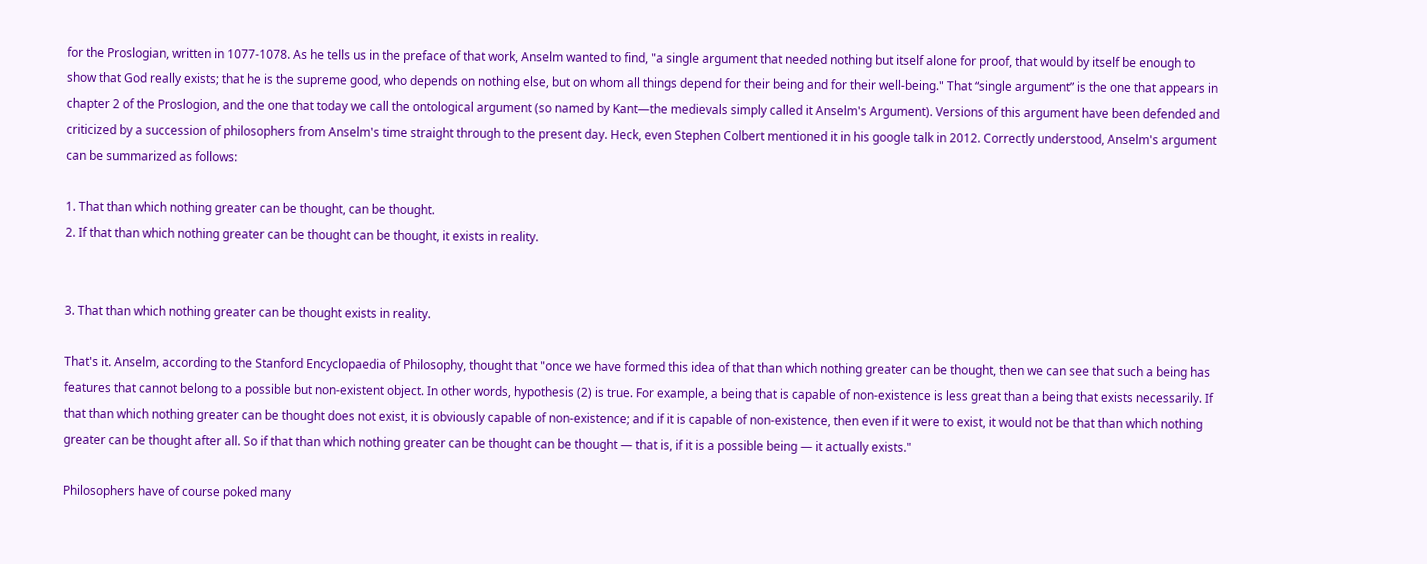for the Proslogian, written in 1077-1078. As he tells us in the preface of that work, Anselm wanted to find, "a single argument that needed nothing but itself alone for proof, that would by itself be enough to show that God really exists; that he is the supreme good, who depends on nothing else, but on whom all things depend for their being and for their well-being." That “single argument” is the one that appears in chapter 2 of the Proslogion, and the one that today we call the ontological argument (so named by Kant—the medievals simply called it Anselm's Argument). Versions of this argument have been defended and criticized by a succession of philosophers from Anselm's time straight through to the present day. Heck, even Stephen Colbert mentioned it in his google talk in 2012. Correctly understood, Anselm's argument can be summarized as follows:

1. That than which nothing greater can be thought, can be thought.
2. If that than which nothing greater can be thought can be thought, it exists in reality.


3. That than which nothing greater can be thought exists in reality.

That's it. Anselm, according to the Stanford Encyclopaedia of Philosophy, thought that "once we have formed this idea of that than which nothing greater can be thought, then we can see that such a being has features that cannot belong to a possible but non-existent object. In other words, hypothesis (2) is true. For example, a being that is capable of non-existence is less great than a being that exists necessarily. If that than which nothing greater can be thought does not exist, it is obviously capable of non-existence; and if it is capable of non-existence, then even if it were to exist, it would not be that than which nothing greater can be thought after all. So if that than which nothing greater can be thought can be thought — that is, if it is a possible being — it actually exists."

Philosophers have of course poked many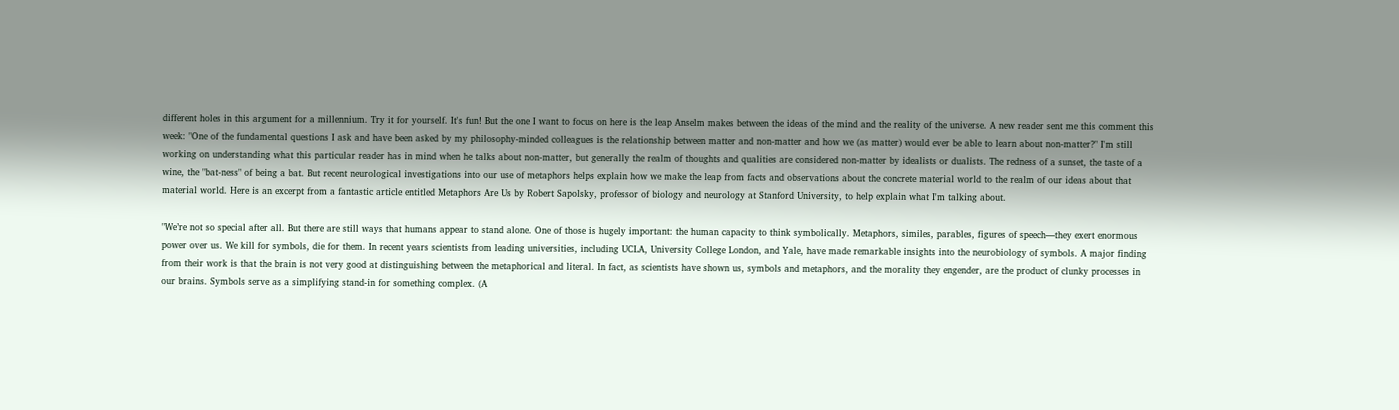different holes in this argument for a millennium. Try it for yourself. It's fun! But the one I want to focus on here is the leap Anselm makes between the ideas of the mind and the reality of the universe. A new reader sent me this comment this week: "One of the fundamental questions I ask and have been asked by my philosophy-minded colleagues is the relationship between matter and non-matter and how we (as matter) would ever be able to learn about non-matter?" I'm still working on understanding what this particular reader has in mind when he talks about non-matter, but generally the realm of thoughts and qualities are considered non-matter by idealists or dualists. The redness of a sunset, the taste of a wine, the "bat-ness" of being a bat. But recent neurological investigations into our use of metaphors helps explain how we make the leap from facts and observations about the concrete material world to the realm of our ideas about that material world. Here is an excerpt from a fantastic article entitled Metaphors Are Us by Robert Sapolsky, professor of biology and neurology at Stanford University, to help explain what I'm talking about.

"We’re not so special after all. But there are still ways that humans appear to stand alone. One of those is hugely important: the human capacity to think symbolically. Metaphors, similes, parables, figures of speech—they exert enormous power over us. We kill for symbols, die for them. In recent years scientists from leading universities, including UCLA, University College London, and Yale, have made remarkable insights into the neurobiology of symbols. A major finding from their work is that the brain is not very good at distinguishing between the metaphorical and literal. In fact, as scientists have shown us, symbols and metaphors, and the morality they engender, are the product of clunky processes in our brains. Symbols serve as a simplifying stand-in for something complex. (A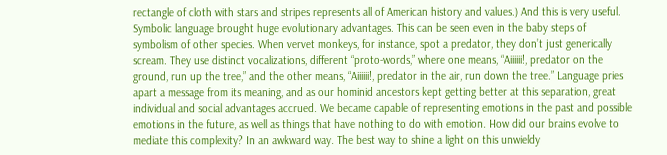rectangle of cloth with stars and stripes represents all of American history and values.) And this is very useful. Symbolic language brought huge evolutionary advantages. This can be seen even in the baby steps of symbolism of other species. When vervet monkeys, for instance, spot a predator, they don’t just generically scream. They use distinct vocalizations, different “proto-words,” where one means, “Aiiiiii!, predator on the ground, run up the tree,” and the other means, “Aiiiiii!, predator in the air, run down the tree.” Language pries apart a message from its meaning, and as our hominid ancestors kept getting better at this separation, great individual and social advantages accrued. We became capable of representing emotions in the past and possible emotions in the future, as well as things that have nothing to do with emotion. How did our brains evolve to mediate this complexity? In an awkward way. The best way to shine a light on this unwieldy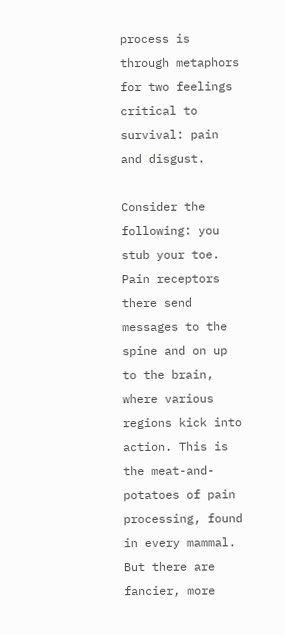process is through metaphors for two feelings critical to survival: pain and disgust.

Consider the following: you stub your toe. Pain receptors there send messages to the spine and on up to the brain, where various regions kick into action. This is the meat-and-potatoes of pain processing, found in every mammal. But there are fancier, more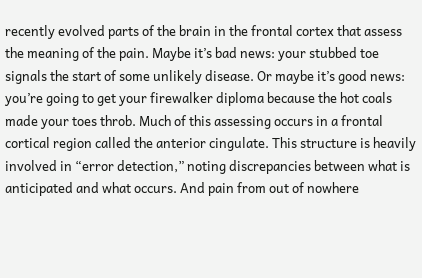recently evolved parts of the brain in the frontal cortex that assess the meaning of the pain. Maybe it’s bad news: your stubbed toe signals the start of some unlikely disease. Or maybe it’s good news: you’re going to get your firewalker diploma because the hot coals made your toes throb. Much of this assessing occurs in a frontal cortical region called the anterior cingulate. This structure is heavily involved in “error detection,” noting discrepancies between what is anticipated and what occurs. And pain from out of nowhere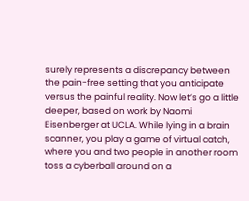surely represents a discrepancy between the pain-free setting that you anticipate versus the painful reality. Now let’s go a little deeper, based on work by Naomi Eisenberger at UCLA. While lying in a brain scanner, you play a game of virtual catch, where you and two people in another room toss a cyberball around on a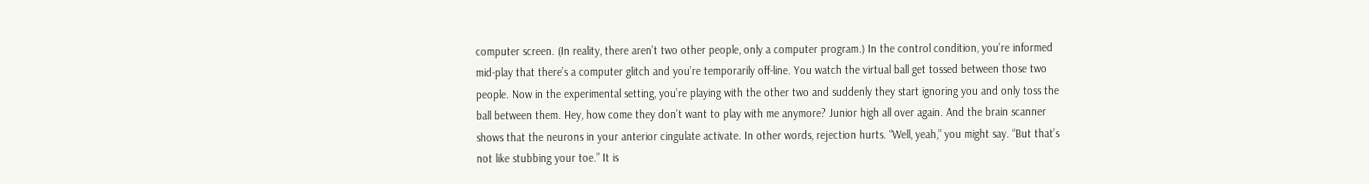computer screen. (In reality, there aren’t two other people, only a computer program.) In the control condition, you’re informed mid-play that there’s a computer glitch and you’re temporarily off-line. You watch the virtual ball get tossed between those two people. Now in the experimental setting, you’re playing with the other two and suddenly they start ignoring you and only toss the ball between them. Hey, how come they don’t want to play with me anymore? Junior high all over again. And the brain scanner shows that the neurons in your anterior cingulate activate. In other words, rejection hurts. “Well, yeah,” you might say. “But that’s not like stubbing your toe.” It is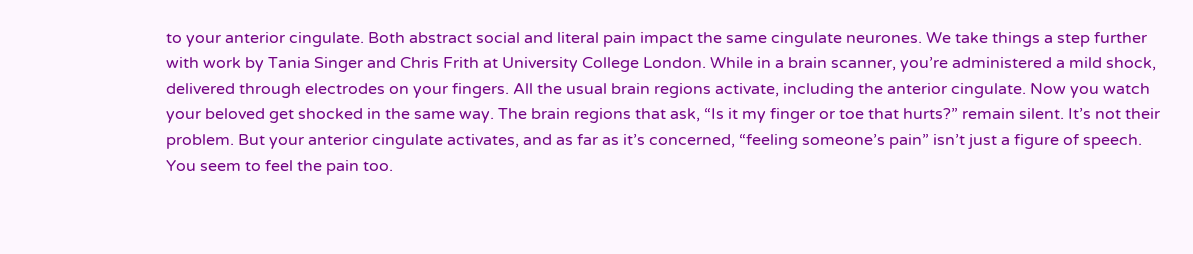to your anterior cingulate. Both abstract social and literal pain impact the same cingulate neurones. We take things a step further with work by Tania Singer and Chris Frith at University College London. While in a brain scanner, you’re administered a mild shock, delivered through electrodes on your fingers. All the usual brain regions activate, including the anterior cingulate. Now you watch your beloved get shocked in the same way. The brain regions that ask, “Is it my finger or toe that hurts?” remain silent. It’s not their problem. But your anterior cingulate activates, and as far as it’s concerned, “feeling someone’s pain” isn’t just a figure of speech. You seem to feel the pain too.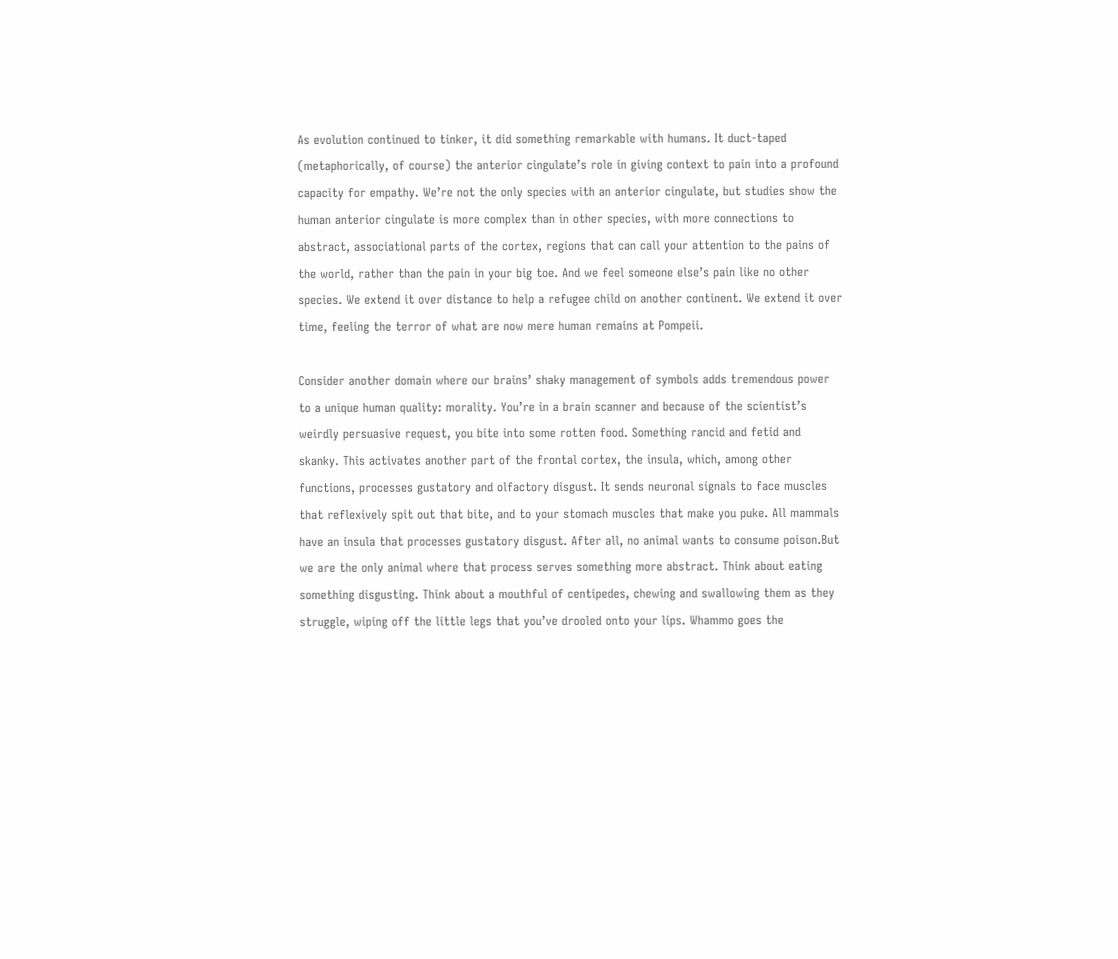As evolution continued to tinker, it did something remarkable with humans. It duct-taped (metaphorically, of course) the anterior cingulate’s role in giving context to pain into a profound capacity for empathy. We’re not the only species with an anterior cingulate, but studies show the human anterior cingulate is more complex than in other species, with more connections to abstract, associational parts of the cortex, regions that can call your attention to the pains of the world, rather than the pain in your big toe. And we feel someone else’s pain like no other species. We extend it over distance to help a refugee child on another continent. We extend it over time, feeling the terror of what are now mere human remains at Pompeii.

Consider another domain where our brains’ shaky management of symbols adds tremendous power to a unique human quality: morality. You’re in a brain scanner and because of the scientist’s weirdly persuasive request, you bite into some rotten food. Something rancid and fetid and skanky. This activates another part of the frontal cortex, the insula, which, among other functions, processes gustatory and olfactory disgust. It sends neuronal signals to face muscles that reflexively spit out that bite, and to your stomach muscles that make you puke. All mammals have an insula that processes gustatory disgust. After all, no animal wants to consume poison.But we are the only animal where that process serves something more abstract. Think about eating something disgusting. Think about a mouthful of centipedes, chewing and swallowing them as they struggle, wiping off the little legs that you’ve drooled onto your lips. Whammo goes the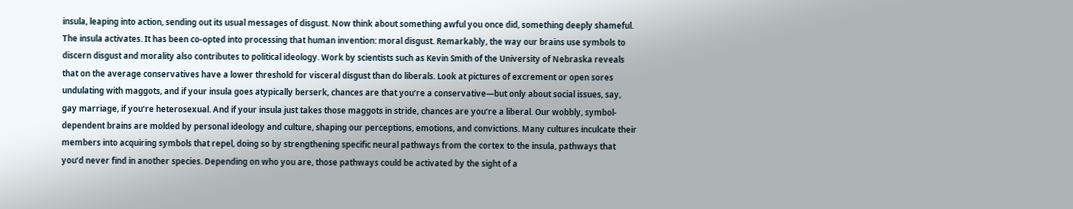insula, leaping into action, sending out its usual messages of disgust. Now think about something awful you once did, something deeply shameful. The insula activates. It has been co-opted into processing that human invention: moral disgust. Remarkably, the way our brains use symbols to discern disgust and morality also contributes to political ideology. Work by scientists such as Kevin Smith of the University of Nebraska reveals that on the average conservatives have a lower threshold for visceral disgust than do liberals. Look at pictures of excrement or open sores undulating with maggots, and if your insula goes atypically berserk, chances are that you’re a conservative—but only about social issues, say, gay marriage, if you’re heterosexual. And if your insula just takes those maggots in stride, chances are you’re a liberal. Our wobbly, symbol-dependent brains are molded by personal ideology and culture, shaping our perceptions, emotions, and convictions. Many cultures inculcate their members into acquiring symbols that repel, doing so by strengthening specific neural pathways from the cortex to the insula, pathways that you’d never find in another species. Depending on who you are, those pathways could be activated by the sight of a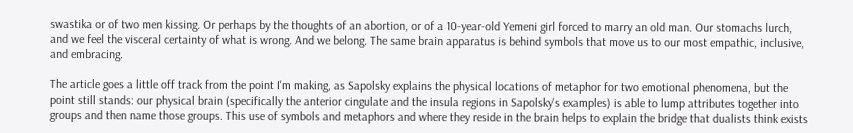swastika or of two men kissing. Or perhaps by the thoughts of an abortion, or of a 10-year-old Yemeni girl forced to marry an old man. Our stomachs lurch, and we feel the visceral certainty of what is wrong. And we belong. The same brain apparatus is behind symbols that move us to our most empathic, inclusive, and embracing.

The article goes a little off track from the point I'm making, as Sapolsky explains the physical locations of metaphor for two emotional phenomena, but the point still stands: our physical brain (specifically the anterior cingulate and the insula regions in Sapolsky's examples) is able to lump attributes together into groups and then name those groups. This use of symbols and metaphors and where they reside in the brain helps to explain the bridge that dualists think exists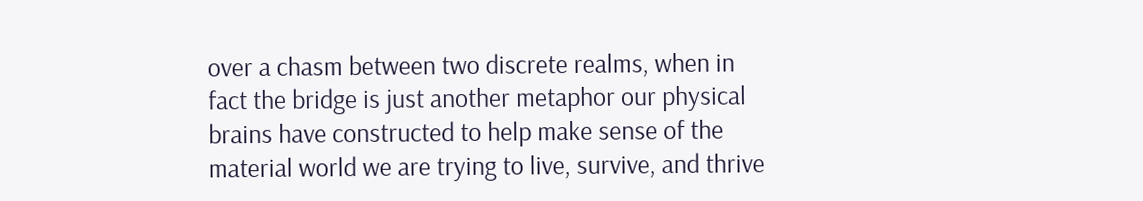over a chasm between two discrete realms, when in fact the bridge is just another metaphor our physical brains have constructed to help make sense of the material world we are trying to live, survive, and thrive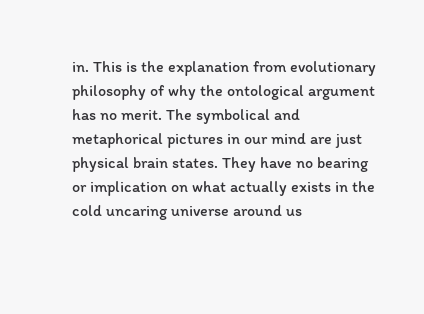in. This is the explanation from evolutionary philosophy of why the ontological argument has no merit. The symbolical and metaphorical pictures in our mind are just physical brain states. They have no bearing or implication on what actually exists in the cold uncaring universe around us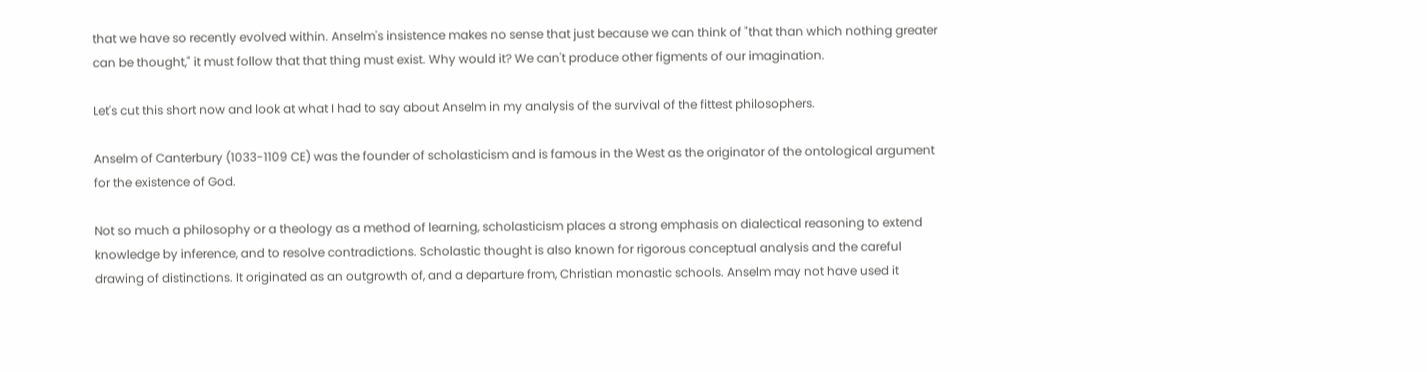that we have so recently evolved within. Anselm's insistence makes no sense that just because we can think of "that than which nothing greater can be thought," it must follow that that thing must exist. Why would it? We can't produce other figments of our imagination.

Let's cut this short now and look at what I had to say about Anselm in my analysis of the survival of the fittest philosophers.

Anselm of Canterbury (1033-1109 CE) was the founder of scholasticism and is famous in the West as the originator of the ontological argument for the existence of God.

Not so much a philosophy or a theology as a method of learning, scholasticism places a strong emphasis on dialectical reasoning to extend knowledge by inference, and to resolve contradictions. Scholastic thought is also known for rigorous conceptual analysis and the careful drawing of distinctions. It originated as an outgrowth of, and a departure from, Christian monastic schools. Anselm may not have used it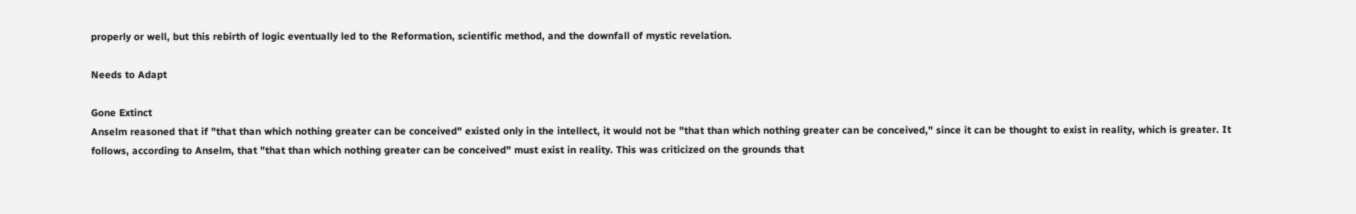properly or well, but this rebirth of logic eventually led to the Reformation, scientific method, and the downfall of mystic revelation.

Needs to Adapt

Gone Extinct
Anselm reasoned that if "that than which nothing greater can be conceived" existed only in the intellect, it would not be "that than which nothing greater can be conceived," since it can be thought to exist in reality, which is greater. It follows, according to Anselm, that "that than which nothing greater can be conceived" must exist in reality. This was criticized on the grounds that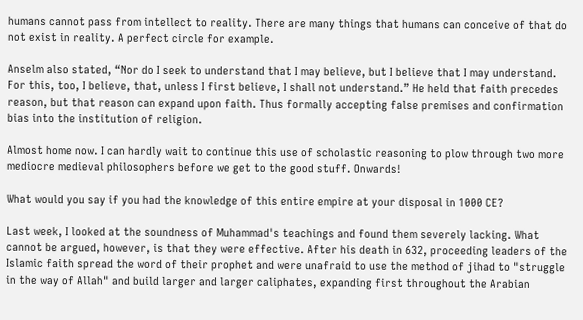humans cannot pass from intellect to reality. There are many things that humans can conceive of that do not exist in reality. A perfect circle for example.

Anselm also stated, “Nor do I seek to understand that I may believe, but I believe that I may understand. For this, too, I believe, that, unless I first believe, I shall not understand.” He held that faith precedes reason, but that reason can expand upon faith. Thus formally accepting false premises and confirmation bias into the institution of religion.

Almost home now. I can hardly wait to continue this use of scholastic reasoning to plow through two more mediocre medieval philosophers before we get to the good stuff. Onwards!

What would you say if you had the knowledge of this entire empire at your disposal in 1000 CE?

Last week, I looked at the soundness of Muhammad's teachings and found them severely lacking. What cannot be argued, however, is that they were effective. After his death in 632, proceeding leaders of the Islamic faith spread the word of their prophet and were unafraid to use the method of jihad to "struggle in the way of Allah" and build larger and larger caliphates, expanding first throughout the Arabian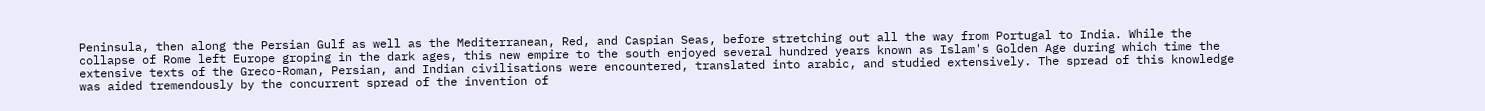Peninsula, then along the Persian Gulf as well as the Mediterranean, Red, and Caspian Seas, before stretching out all the way from Portugal to India. While the collapse of Rome left Europe groping in the dark ages, this new empire to the south enjoyed several hundred years known as Islam's Golden Age during which time the extensive texts of the Greco-Roman, Persian, and Indian civilisations were encountered, translated into arabic, and studied extensively. The spread of this knowledge was aided tremendously by the concurrent spread of the invention of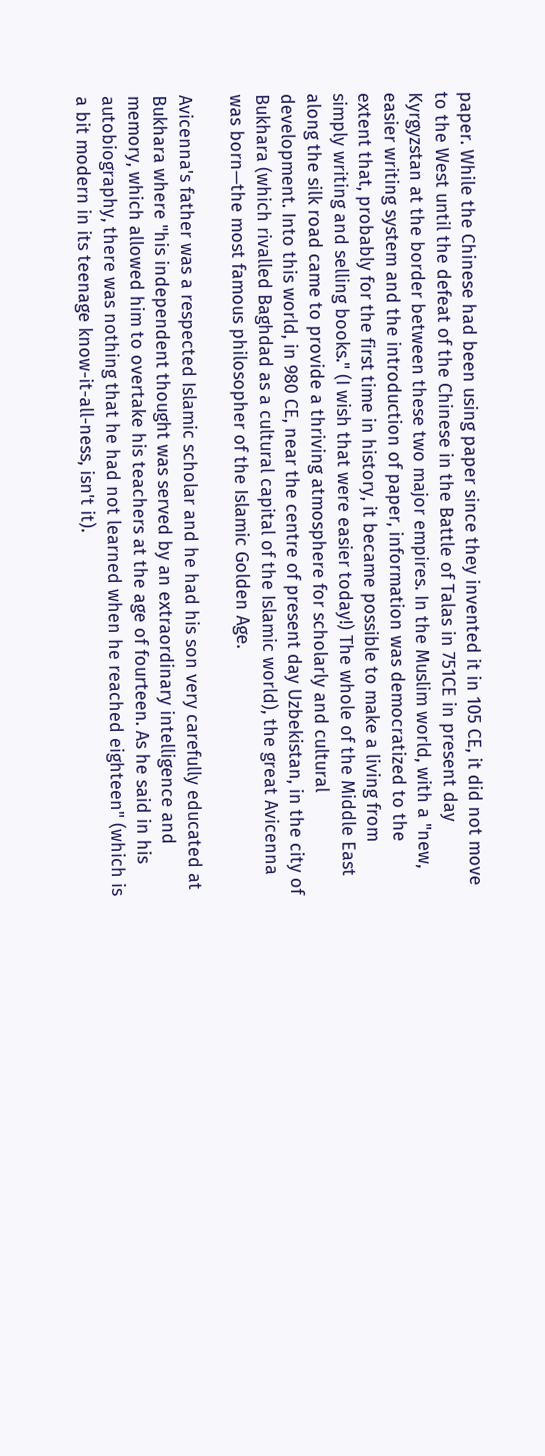paper. While the Chinese had been using paper since they invented it in 105 CE, it did not move to the West until the defeat of the Chinese in the Battle of Talas in 751CE in present day Kyrgyzstan at the border between these two major empires. In the Muslim world, with a "new, easier writing system and the introduction of paper, information was democratized to the extent that, probably for the first time in history, it became possible to make a living from simply writing and selling books." (I wish that were easier today!) The whole of the Middle East along the silk road came to provide a thriving atmosphere for scholarly and cultural development. Into this world, in 980 CE, near the centre of present day Uzbekistan, in the city of Bukhara (which rivalled Baghdad as a cultural capital of the Islamic world), the great Avicenna was born—the most famous philosopher of the Islamic Golden Age.

Avicenna's father was a respected Islamic scholar and he had his son very carefully educated at Bukhara where "his independent thought was served by an extraordinary intelligence and memory, which allowed him to overtake his teachers at the age of fourteen. As he said in his autobiography, there was nothing that he had not learned when he reached eighteen" (which is a bit modern in its teenage know-it-all-ness, isn't it).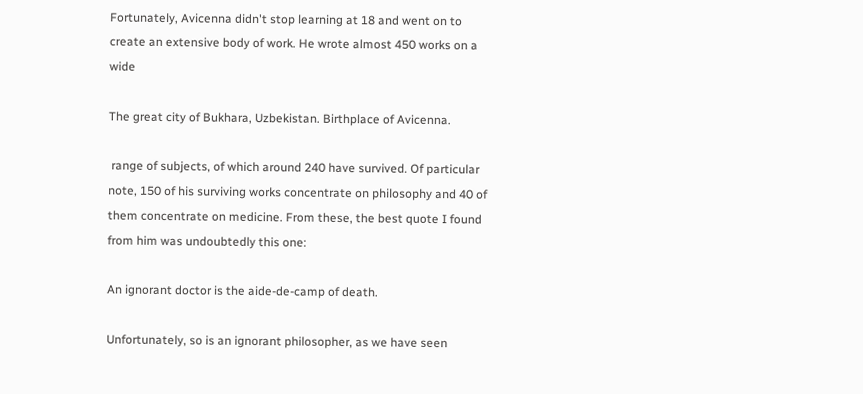Fortunately, Avicenna didn't stop learning at 18 and went on to create an extensive body of work. He wrote almost 450 works on a wide

The great city of Bukhara, Uzbekistan. Birthplace of Avicenna.

 range of subjects, of which around 240 have survived. Of particular note, 150 of his surviving works concentrate on philosophy and 40 of them concentrate on medicine. From these, the best quote I found from him was undoubtedly this one:

An ignorant doctor is the aide-de-camp of death.

Unfortunately, so is an ignorant philosopher, as we have seen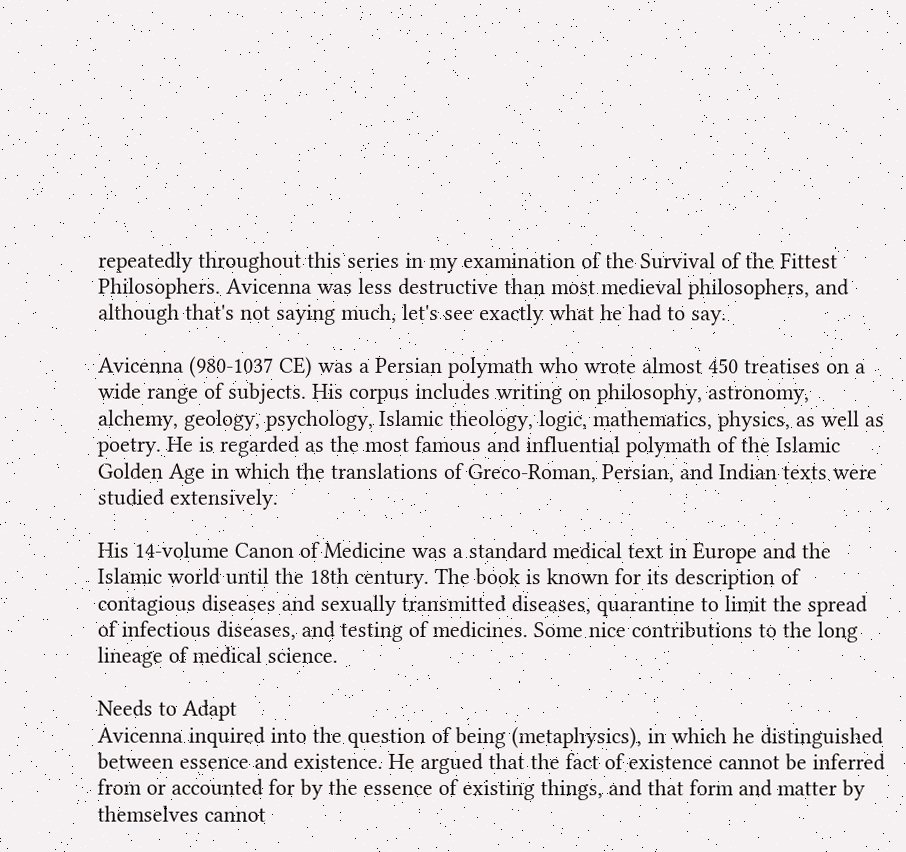repeatedly throughout this series in my examination of the Survival of the Fittest Philosophers. Avicenna was less destructive than most medieval philosophers, and although that's not saying much, let's see exactly what he had to say.

Avicenna (980-1037 CE) was a Persian polymath who wrote almost 450 treatises on a wide range of subjects. His corpus includes writing on philosophy, astronomy, alchemy, geology, psychology, Islamic theology, logic, mathematics, physics, as well as poetry. He is regarded as the most famous and influential polymath of the Islamic Golden Age in which the translations of Greco-Roman, Persian, and Indian texts were studied extensively.

His 14-volume Canon of Medicine was a standard medical text in Europe and the Islamic world until the 18th century. The book is known for its description of contagious diseases and sexually transmitted diseases, quarantine to limit the spread of infectious diseases, and testing of medicines. Some nice contributions to the long lineage of medical science.

Needs to Adapt
Avicenna inquired into the question of being (metaphysics), in which he distinguished between essence and existence. He argued that the fact of existence cannot be inferred from or accounted for by the essence of existing things, and that form and matter by themselves cannot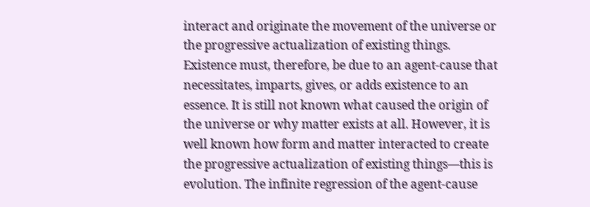interact and originate the movement of the universe or the progressive actualization of existing things. Existence must, therefore, be due to an agent-cause that necessitates, imparts, gives, or adds existence to an essence. It is still not known what caused the origin of the universe or why matter exists at all. However, it is well known how form and matter interacted to create the progressive actualization of existing things—this is evolution. The infinite regression of the agent-cause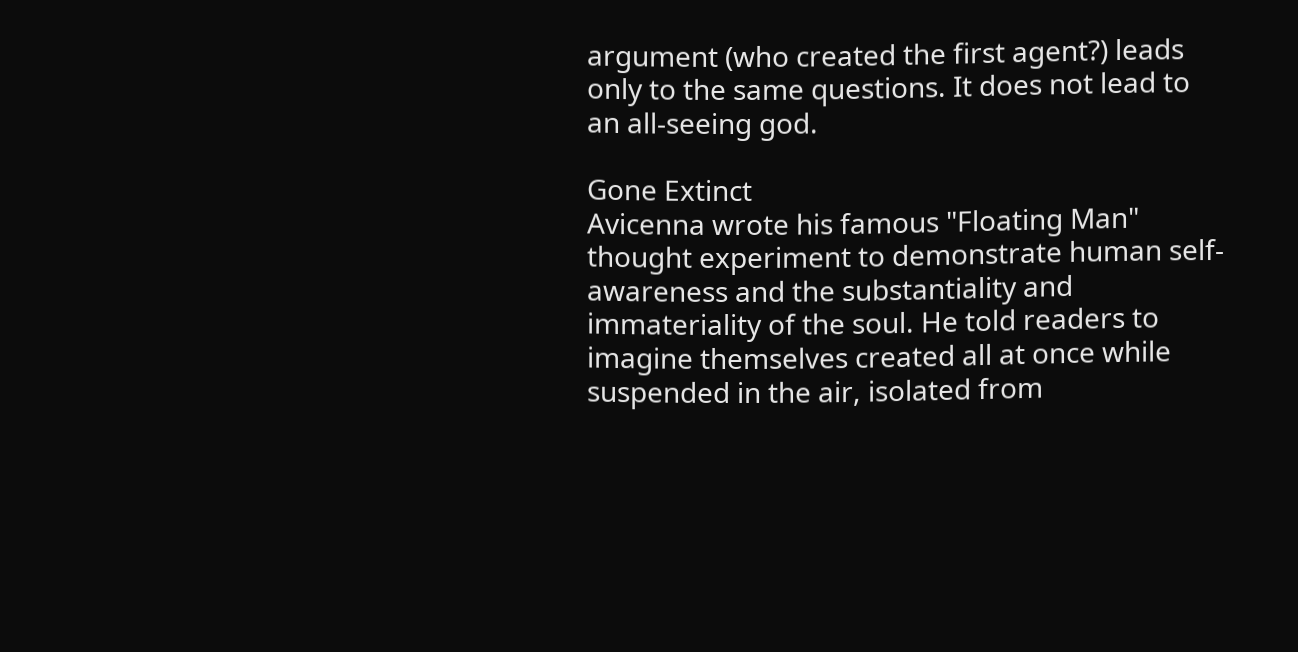argument (who created the first agent?) leads only to the same questions. It does not lead to an all-seeing god.

Gone Extinct
Avicenna wrote his famous "Floating Man" thought experiment to demonstrate human self-awareness and the substantiality and immateriality of the soul. He told readers to imagine themselves created all at once while suspended in the air, isolated from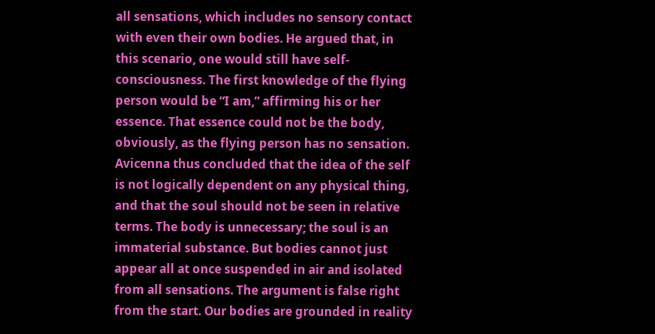all sensations, which includes no sensory contact with even their own bodies. He argued that, in this scenario, one would still have self-consciousness. The first knowledge of the flying person would be “I am,” affirming his or her essence. That essence could not be the body, obviously, as the flying person has no sensation. Avicenna thus concluded that the idea of the self is not logically dependent on any physical thing, and that the soul should not be seen in relative terms. The body is unnecessary; the soul is an immaterial substance. But bodies cannot just appear all at once suspended in air and isolated from all sensations. The argument is false right from the start. Our bodies are grounded in reality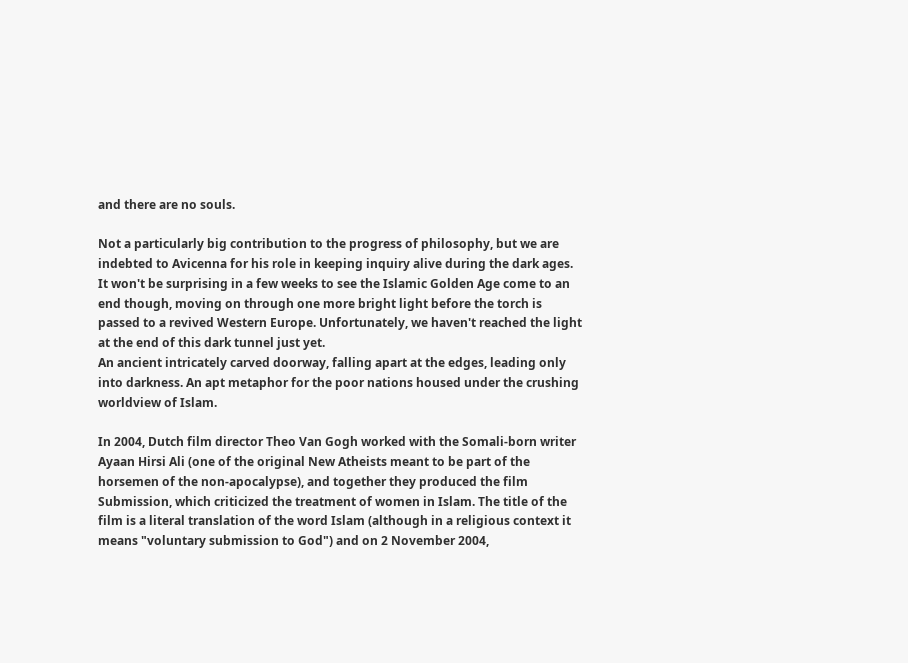and there are no souls.

Not a particularly big contribution to the progress of philosophy, but we are indebted to Avicenna for his role in keeping inquiry alive during the dark ages. It won't be surprising in a few weeks to see the Islamic Golden Age come to an end though, moving on through one more bright light before the torch is passed to a revived Western Europe. Unfortunately, we haven't reached the light at the end of this dark tunnel just yet.
An ancient intricately carved doorway, falling apart at the edges, leading only into darkness. An apt metaphor for the poor nations housed under the crushing worldview of Islam.

In 2004, Dutch film director Theo Van Gogh worked with the Somali-born writer Ayaan Hirsi Ali (one of the original New Atheists meant to be part of the horsemen of the non-apocalypse), and together they produced the film Submission, which criticized the treatment of women in Islam. The title of the film is a literal translation of the word Islam (although in a religious context it means "voluntary submission to God") and on 2 November 2004,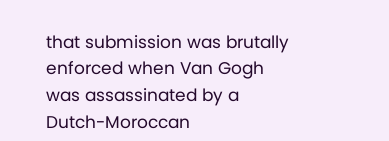that submission was brutally enforced when Van Gogh was assassinated by a Dutch-Moroccan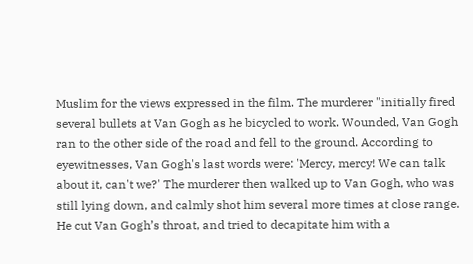Muslim for the views expressed in the film. The murderer "initially fired several bullets at Van Gogh as he bicycled to work. Wounded, Van Gogh ran to the other side of the road and fell to the ground. According to eyewitnesses, Van Gogh's last words were: 'Mercy, mercy! We can talk about it, can't we?' The murderer then walked up to Van Gogh, who was still lying down, and calmly shot him several more times at close range. He cut Van Gogh’s throat, and tried to decapitate him with a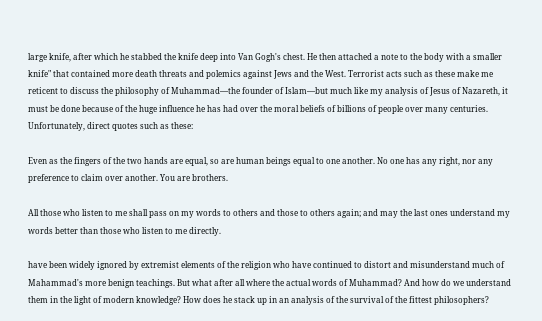large knife, after which he stabbed the knife deep into Van Gogh's chest. He then attached a note to the body with a smaller knife" that contained more death threats and polemics against Jews and the West. Terrorist acts such as these make me reticent to discuss the philosophy of Muhammad—the founder of Islam—but much like my analysis of Jesus of Nazareth, it must be done because of the huge influence he has had over the moral beliefs of billions of people over many centuries. Unfortunately, direct quotes such as these:

Even as the fingers of the two hands are equal, so are human beings equal to one another. No one has any right, nor any preference to claim over another. You are brothers.

All those who listen to me shall pass on my words to others and those to others again; and may the last ones understand my words better than those who listen to me directly.

have been widely ignored by extremist elements of the religion who have continued to distort and misunderstand much of Mahammad's more benign teachings. But what after all where the actual words of Muhammad? And how do we understand them in the light of modern knowledge? How does he stack up in an analysis of the survival of the fittest philosophers?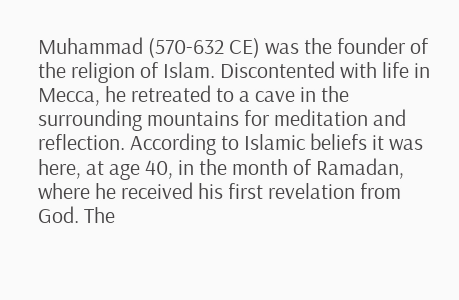Muhammad (570-632 CE) was the founder of the religion of Islam. Discontented with life in Mecca, he retreated to a cave in the surrounding mountains for meditation and reflection. According to Islamic beliefs it was here, at age 40, in the month of Ramadan, where he received his first revelation from God. The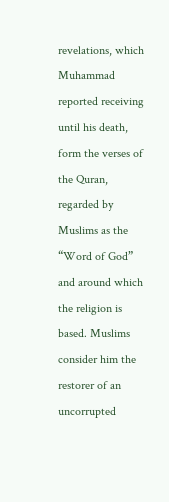revelations, which Muhammad reported receiving until his death, form the verses of the Quran, regarded by Muslims as the “Word of God” and around which the religion is based. Muslims consider him the restorer of an uncorrupted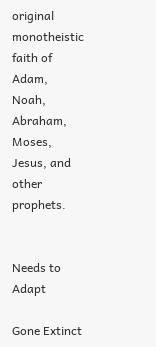original monotheistic faith of Adam, Noah, Abraham, Moses, Jesus, and other prophets.


Needs to Adapt

Gone Extinct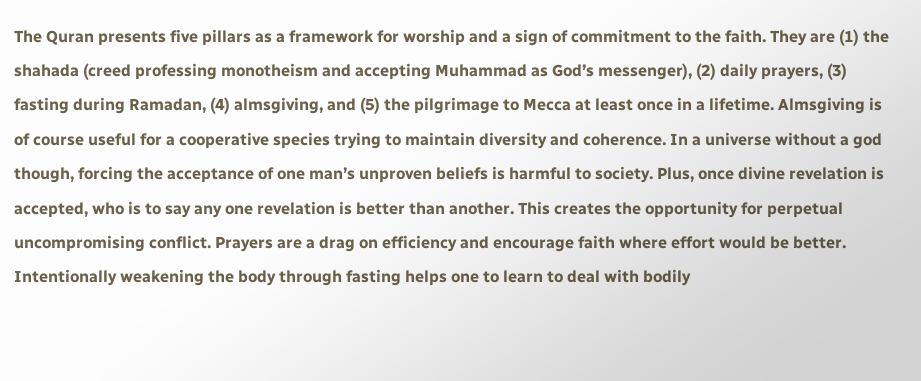The Quran presents five pillars as a framework for worship and a sign of commitment to the faith. They are (1) the shahada (creed professing monotheism and accepting Muhammad as God’s messenger), (2) daily prayers, (3) fasting during Ramadan, (4) almsgiving, and (5) the pilgrimage to Mecca at least once in a lifetime. Almsgiving is of course useful for a cooperative species trying to maintain diversity and coherence. In a universe without a god though, forcing the acceptance of one man’s unproven beliefs is harmful to society. Plus, once divine revelation is accepted, who is to say any one revelation is better than another. This creates the opportunity for perpetual uncompromising conflict. Prayers are a drag on efficiency and encourage faith where effort would be better. Intentionally weakening the body through fasting helps one to learn to deal with bodily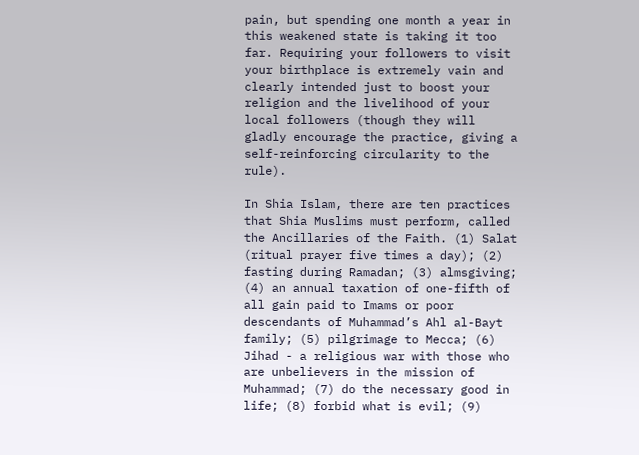pain, but spending one month a year in this weakened state is taking it too far. Requiring your followers to visit your birthplace is extremely vain and clearly intended just to boost your religion and the livelihood of your local followers (though they will gladly encourage the practice, giving a self-reinforcing circularity to the rule).

In Shia Islam, there are ten practices that Shia Muslims must perform, called the Ancillaries of the Faith. (1) Salat (ritual prayer five times a day); (2) fasting during Ramadan; (3) almsgiving; (4) an annual taxation of one-fifth of all gain paid to Imams or poor descendants of Muhammad’s Ahl al-Bayt family; (5) pilgrimage to Mecca; (6) Jihad - a religious war with those who are unbelievers in the mission of Muhammad; (7) do the necessary good in life; (8) forbid what is evil; (9)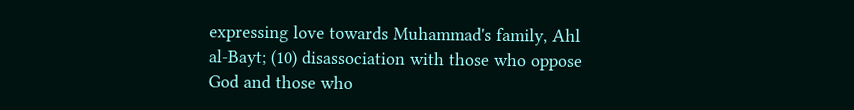expressing love towards Muhammad's family, Ahl al-Bayt; (10) disassociation with those who oppose God and those who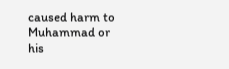caused harm to Muhammad or his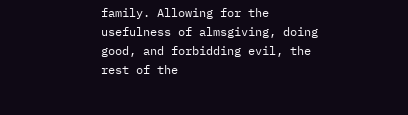family. Allowing for the usefulness of almsgiving, doing good, and forbidding evil, the rest of the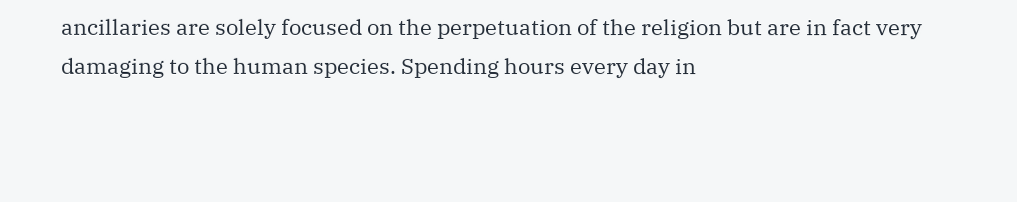ancillaries are solely focused on the perpetuation of the religion but are in fact very damaging to the human species. Spending hours every day in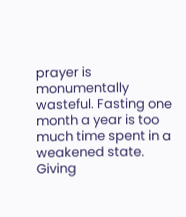prayer is monumentally wasteful. Fasting one month a year is too much time spent in a weakened state. Giving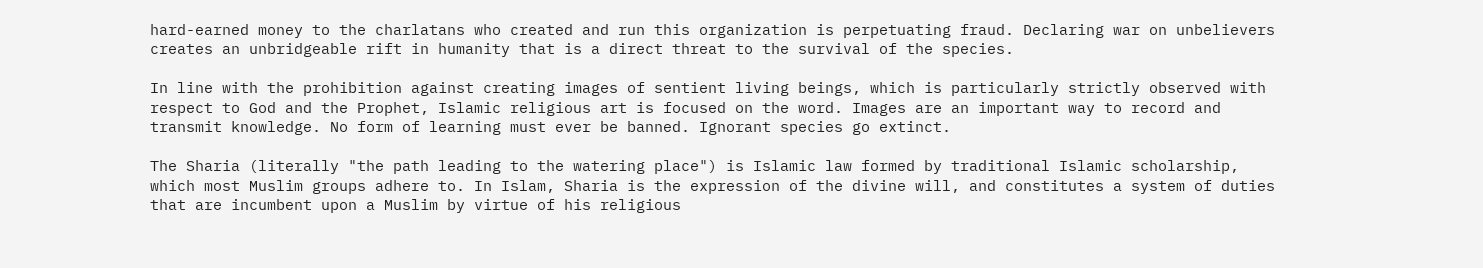hard-earned money to the charlatans who created and run this organization is perpetuating fraud. Declaring war on unbelievers creates an unbridgeable rift in humanity that is a direct threat to the survival of the species.

In line with the prohibition against creating images of sentient living beings, which is particularly strictly observed with respect to God and the Prophet, Islamic religious art is focused on the word. Images are an important way to record and transmit knowledge. No form of learning must ever be banned. Ignorant species go extinct.

The Sharia (literally "the path leading to the watering place") is Islamic law formed by traditional Islamic scholarship, which most Muslim groups adhere to. In Islam, Sharia is the expression of the divine will, and constitutes a system of duties that are incumbent upon a Muslim by virtue of his religious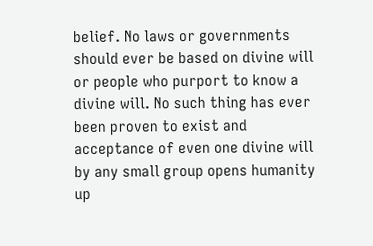belief. No laws or governments should ever be based on divine will or people who purport to know a divine will. No such thing has ever been proven to exist and acceptance of even one divine will by any small group opens humanity up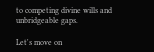to competing divine wills and unbridgeable gaps.

Let's move on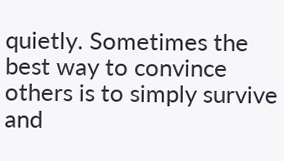quietly. Sometimes the best way to convince others is to simply survive and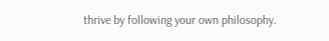thrive by following your own philosophy.